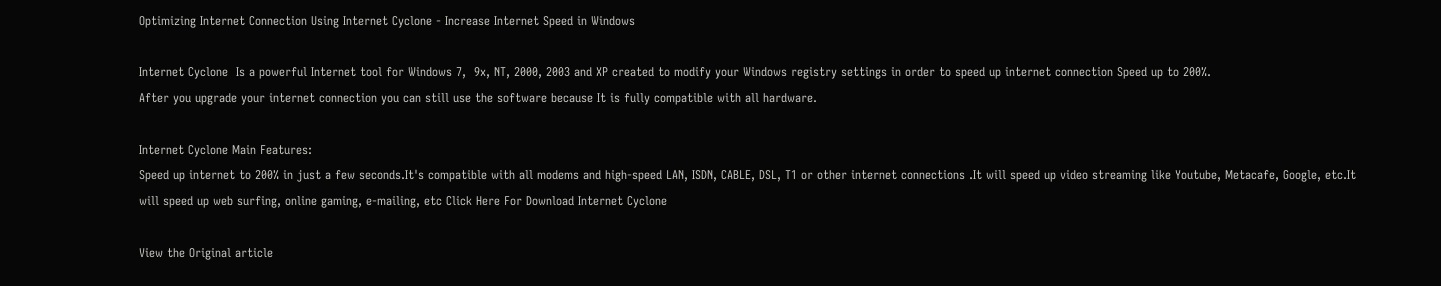Optimizing Internet Connection Using Internet Cyclone - Increase Internet Speed in Windows

Internet Cyclone  Is a powerful Internet tool for Windows 7,  9x, NT, 2000, 2003 and XP created to modify your Windows registry settings in order to speed up internet connection Speed up to 200%.
After you upgrade your internet connection you can still use the software because It is fully compatible with all hardware.

Internet Cyclone Main Features:
Speed up internet to 200% in just a few seconds.It's compatible with all modems and high-speed LAN, ISDN, CABLE, DSL, T1 or other internet connections .It will speed up video streaming like Youtube, Metacafe, Google, etc.It will speed up web surfing, online gaming, e-mailing, etc Click Here For Download Internet Cyclone

View the Original article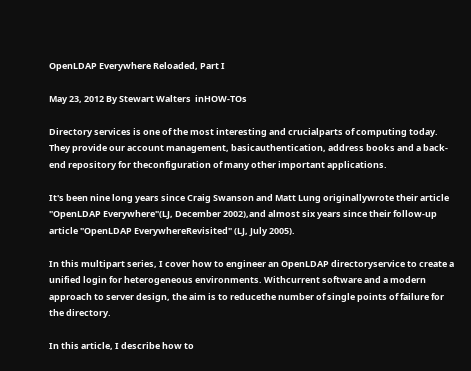OpenLDAP Everywhere Reloaded, Part I

May 23, 2012 By Stewart Walters  inHOW-TOs

Directory services is one of the most interesting and crucialparts of computing today. They provide our account management, basicauthentication, address books and a back-end repository for theconfiguration of many other important applications.

It's been nine long years since Craig Swanson and Matt Lung originallywrote their article "OpenLDAP Everywhere"(LJ, December 2002),and almost six years since their follow-up article "OpenLDAP EverywhereRevisited" (LJ, July 2005).

In this multipart series, I cover how to engineer an OpenLDAP directoryservice to create a unified login for heterogeneous environments. Withcurrent software and a modern approach to server design, the aim is to reducethe number of single points of failure for the directory.

In this article, I describe how to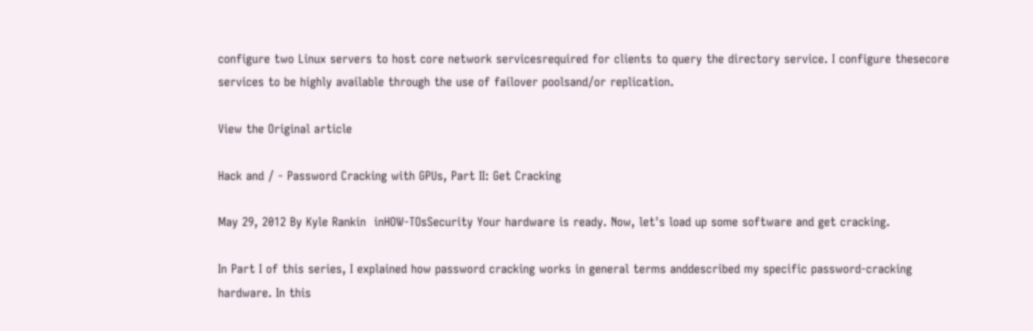configure two Linux servers to host core network servicesrequired for clients to query the directory service. I configure thesecore services to be highly available through the use of failover poolsand/or replication.

View the Original article

Hack and / - Password Cracking with GPUs, Part II: Get Cracking

May 29, 2012 By Kyle Rankin  inHOW-TOsSecurity Your hardware is ready. Now, let's load up some software and get cracking.

In Part I of this series, I explained how password cracking works in general terms anddescribed my specific password-cracking hardware. In this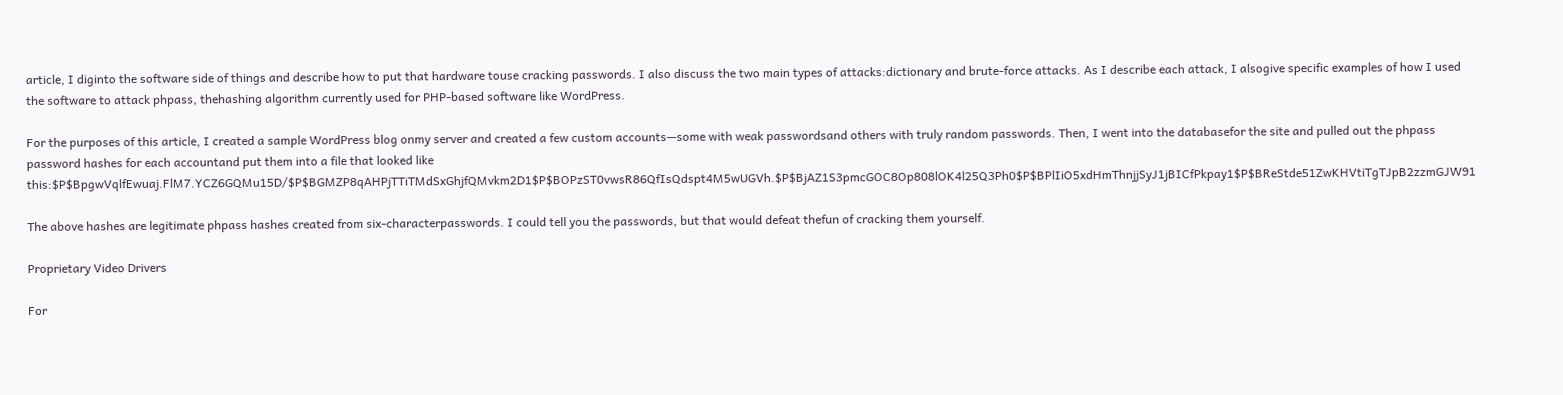article, I diginto the software side of things and describe how to put that hardware touse cracking passwords. I also discuss the two main types of attacks:dictionary and brute-force attacks. As I describe each attack, I alsogive specific examples of how I used the software to attack phpass, thehashing algorithm currently used for PHP-based software like WordPress.

For the purposes of this article, I created a sample WordPress blog onmy server and created a few custom accounts—some with weak passwordsand others with truly random passwords. Then, I went into the databasefor the site and pulled out the phpass password hashes for each accountand put them into a file that looked like this:$P$BpgwVqlfEwuaj.FlM7.YCZ6GQMu15D/$P$BGMZP8qAHPjTTiTMdSxGhjfQMvkm2D1$P$BOPzST0vwsR86QfIsQdspt4M5wUGVh.$P$BjAZ1S3pmcGOC8Op808lOK4l25Q3Ph0$P$BPlIiO5xdHmThnjjSyJ1jBICfPkpay1$P$BReStde51ZwKHVtiTgTJpB2zzmGJW91

The above hashes are legitimate phpass hashes created from six-characterpasswords. I could tell you the passwords, but that would defeat thefun of cracking them yourself.

Proprietary Video Drivers

For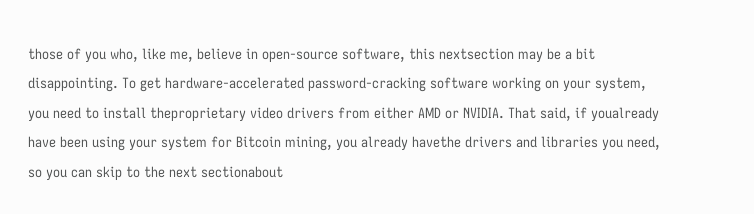those of you who, like me, believe in open-source software, this nextsection may be a bit disappointing. To get hardware-accelerated password-cracking software working on your system, you need to install theproprietary video drivers from either AMD or NVIDIA. That said, if youalready have been using your system for Bitcoin mining, you already havethe drivers and libraries you need, so you can skip to the next sectionabout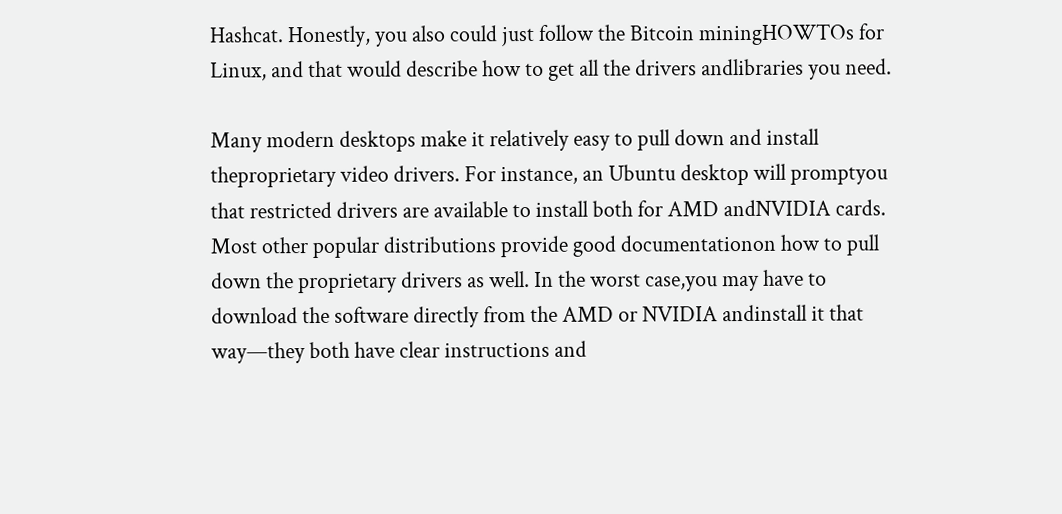Hashcat. Honestly, you also could just follow the Bitcoin miningHOWTOs for Linux, and that would describe how to get all the drivers andlibraries you need.

Many modern desktops make it relatively easy to pull down and install theproprietary video drivers. For instance, an Ubuntu desktop will promptyou that restricted drivers are available to install both for AMD andNVIDIA cards. Most other popular distributions provide good documentationon how to pull down the proprietary drivers as well. In the worst case,you may have to download the software directly from the AMD or NVIDIA andinstall it that way—they both have clear instructions and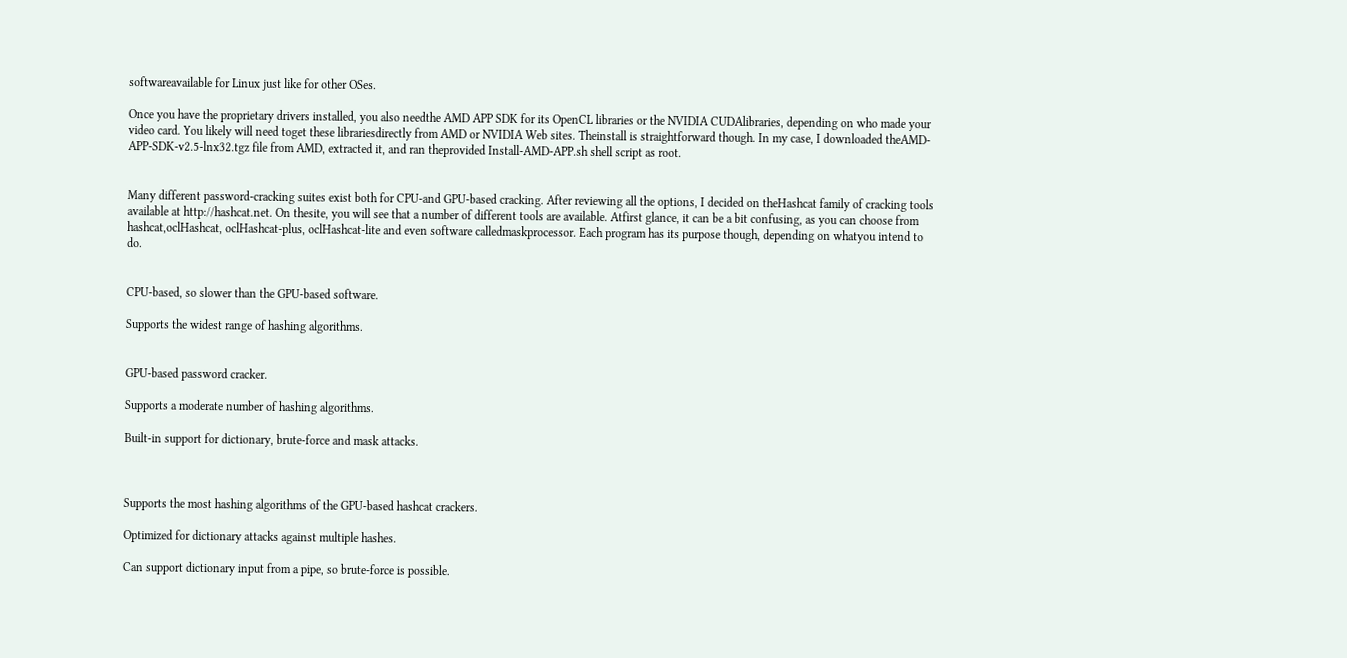softwareavailable for Linux just like for other OSes.

Once you have the proprietary drivers installed, you also needthe AMD APP SDK for its OpenCL libraries or the NVIDIA CUDAlibraries, depending on who made your video card. You likely will need toget these librariesdirectly from AMD or NVIDIA Web sites. Theinstall is straightforward though. In my case, I downloaded theAMD-APP-SDK-v2.5-lnx32.tgz file from AMD, extracted it, and ran theprovided Install-AMD-APP.sh shell script as root.


Many different password-cracking suites exist both for CPU-and GPU-based cracking. After reviewing all the options, I decided on theHashcat family of cracking tools available at http://hashcat.net. On thesite, you will see that a number of different tools are available. Atfirst glance, it can be a bit confusing, as you can choose from hashcat,oclHashcat, oclHashcat-plus, oclHashcat-lite and even software calledmaskprocessor. Each program has its purpose though, depending on whatyou intend to do.


CPU-based, so slower than the GPU-based software.

Supports the widest range of hashing algorithms.


GPU-based password cracker.

Supports a moderate number of hashing algorithms.

Built-in support for dictionary, brute-force and mask attacks.



Supports the most hashing algorithms of the GPU-based hashcat crackers.

Optimized for dictionary attacks against multiple hashes.

Can support dictionary input from a pipe, so brute-force is possible.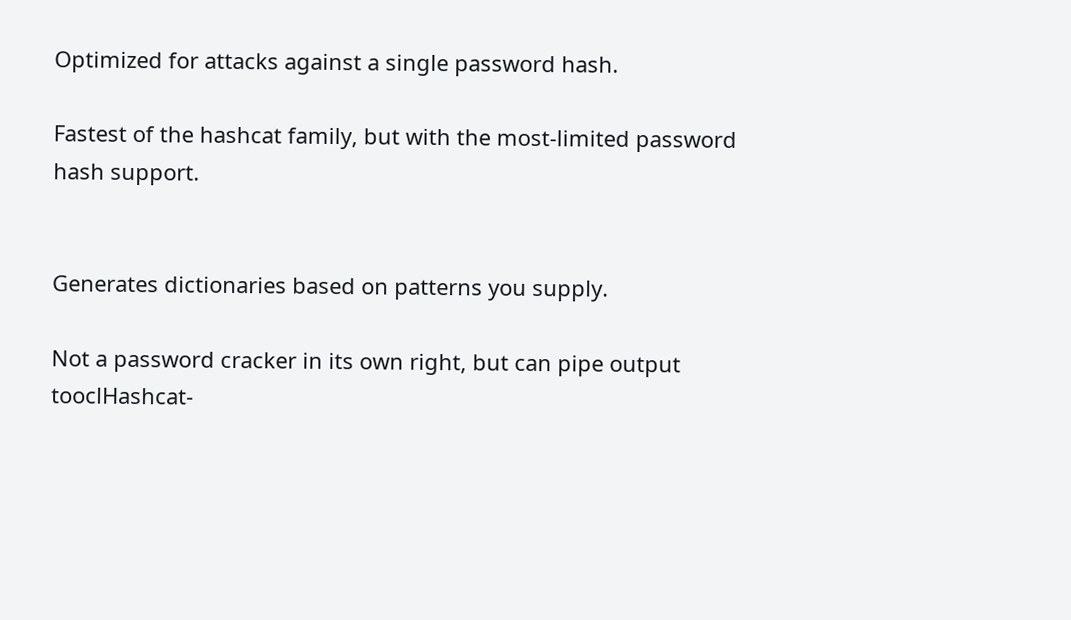Optimized for attacks against a single password hash.

Fastest of the hashcat family, but with the most-limited password hash support.


Generates dictionaries based on patterns you supply.

Not a password cracker in its own right, but can pipe output tooclHashcat-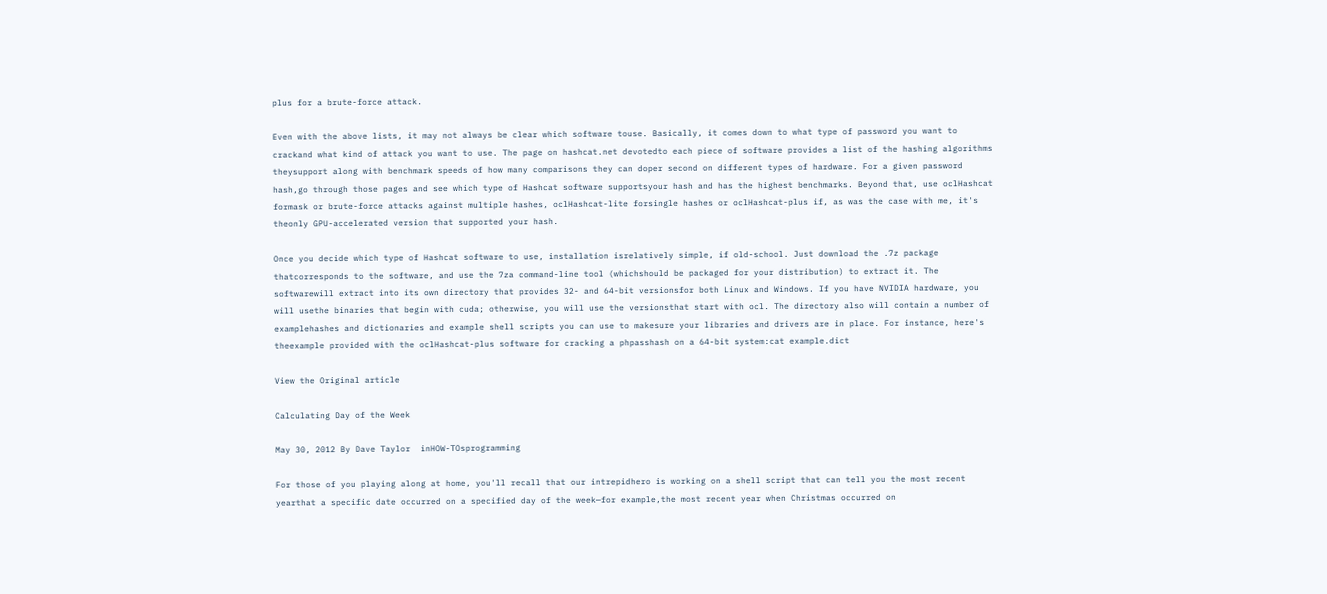plus for a brute-force attack.

Even with the above lists, it may not always be clear which software touse. Basically, it comes down to what type of password you want to crackand what kind of attack you want to use. The page on hashcat.net devotedto each piece of software provides a list of the hashing algorithms theysupport along with benchmark speeds of how many comparisons they can doper second on different types of hardware. For a given password hash,go through those pages and see which type of Hashcat software supportsyour hash and has the highest benchmarks. Beyond that, use oclHashcat formask or brute-force attacks against multiple hashes, oclHashcat-lite forsingle hashes or oclHashcat-plus if, as was the case with me, it's theonly GPU-accelerated version that supported your hash.

Once you decide which type of Hashcat software to use, installation isrelatively simple, if old-school. Just download the .7z package thatcorresponds to the software, and use the 7za command-line tool (whichshould be packaged for your distribution) to extract it. The softwarewill extract into its own directory that provides 32- and 64-bit versionsfor both Linux and Windows. If you have NVIDIA hardware, you will usethe binaries that begin with cuda; otherwise, you will use the versionsthat start with ocl. The directory also will contain a number of examplehashes and dictionaries and example shell scripts you can use to makesure your libraries and drivers are in place. For instance, here's theexample provided with the oclHashcat-plus software for cracking a phpasshash on a 64-bit system:cat example.dict

View the Original article

Calculating Day of the Week

May 30, 2012 By Dave Taylor  inHOW-TOsprogramming

For those of you playing along at home, you'll recall that our intrepidhero is working on a shell script that can tell you the most recent yearthat a specific date occurred on a specified day of the week—for example,the most recent year when Christmas occurred on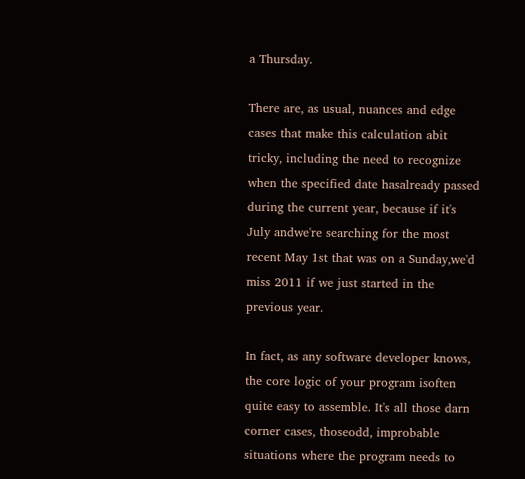a Thursday.

There are, as usual, nuances and edge cases that make this calculation abit tricky, including the need to recognize when the specified date hasalready passed during the current year, because if it's July andwe're searching for the most recent May 1st that was on a Sunday,we'd miss 2011 if we just started in the previous year.

In fact, as any software developer knows, the core logic of your program isoften quite easy to assemble. It's all those darn corner cases, thoseodd, improbable situations where the program needs to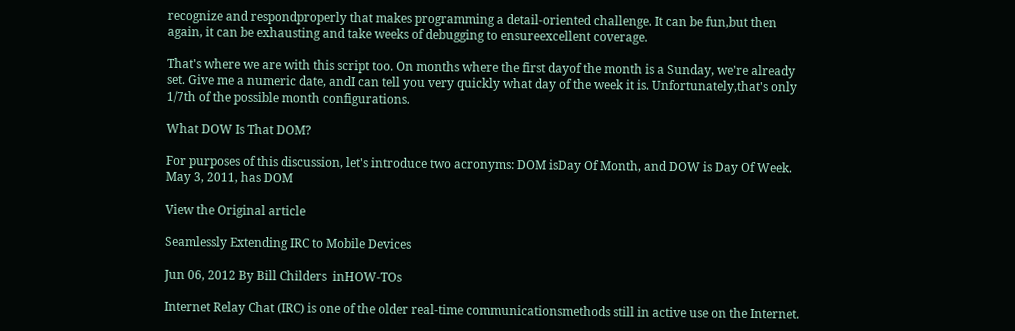recognize and respondproperly that makes programming a detail-oriented challenge. It can be fun,but then again, it can be exhausting and take weeks of debugging to ensureexcellent coverage.

That's where we are with this script too. On months where the first dayof the month is a Sunday, we're already set. Give me a numeric date, andI can tell you very quickly what day of the week it is. Unfortunately,that's only 1/7th of the possible month configurations.

What DOW Is That DOM?

For purposes of this discussion, let's introduce two acronyms: DOM isDay Of Month, and DOW is Day Of Week. May 3, 2011, has DOM

View the Original article

Seamlessly Extending IRC to Mobile Devices

Jun 06, 2012 By Bill Childers  inHOW-TOs

Internet Relay Chat (IRC) is one of the older real-time communicationsmethods still in active use on the Internet.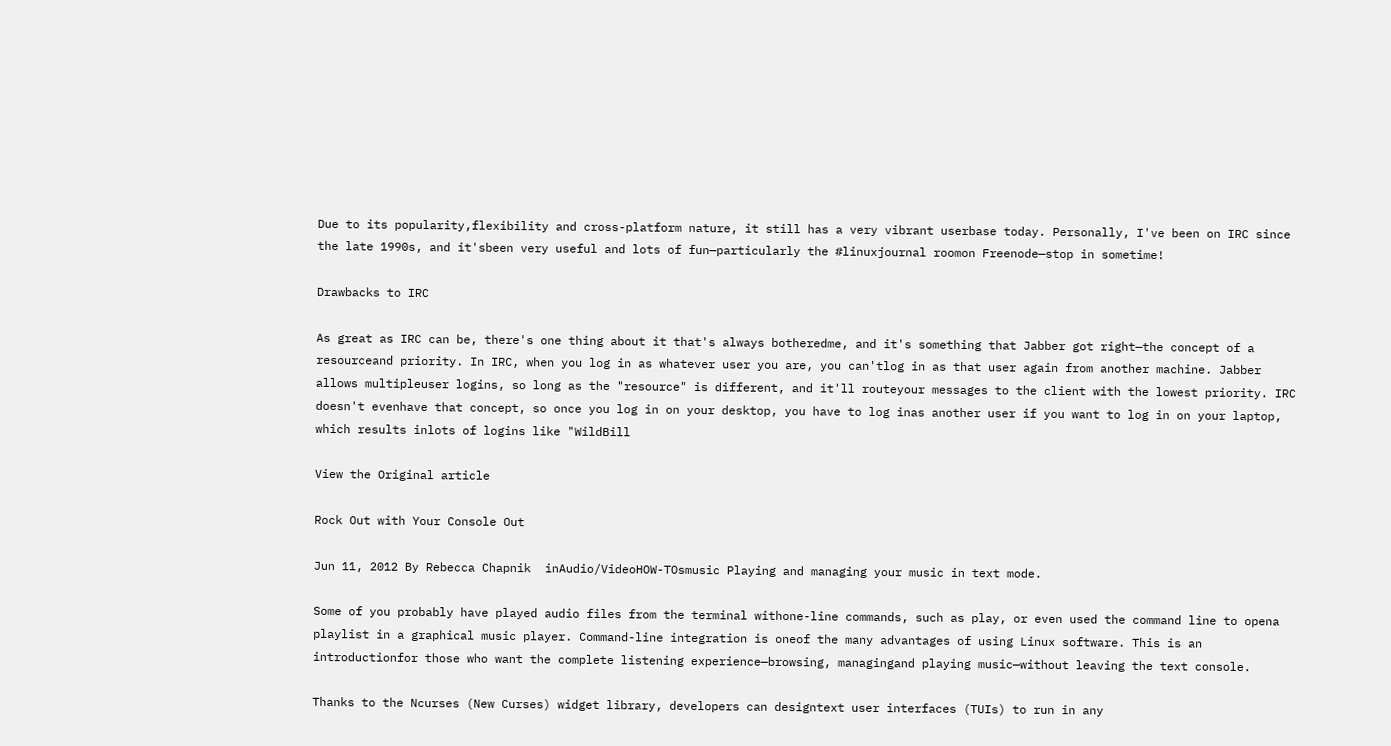Due to its popularity,flexibility and cross-platform nature, it still has a very vibrant userbase today. Personally, I've been on IRC since the late 1990s, and it'sbeen very useful and lots of fun—particularly the #linuxjournal roomon Freenode—stop in sometime!

Drawbacks to IRC

As great as IRC can be, there's one thing about it that's always botheredme, and it's something that Jabber got right—the concept of a resourceand priority. In IRC, when you log in as whatever user you are, you can'tlog in as that user again from another machine. Jabber allows multipleuser logins, so long as the "resource" is different, and it'll routeyour messages to the client with the lowest priority. IRC doesn't evenhave that concept, so once you log in on your desktop, you have to log inas another user if you want to log in on your laptop, which results inlots of logins like "WildBill

View the Original article

Rock Out with Your Console Out

Jun 11, 2012 By Rebecca Chapnik  inAudio/VideoHOW-TOsmusic Playing and managing your music in text mode.

Some of you probably have played audio files from the terminal withone-line commands, such as play, or even used the command line to opena playlist in a graphical music player. Command-line integration is oneof the many advantages of using Linux software. This is an introductionfor those who want the complete listening experience—browsing, managingand playing music—without leaving the text console.

Thanks to the Ncurses (New Curses) widget library, developers can designtext user interfaces (TUIs) to run in any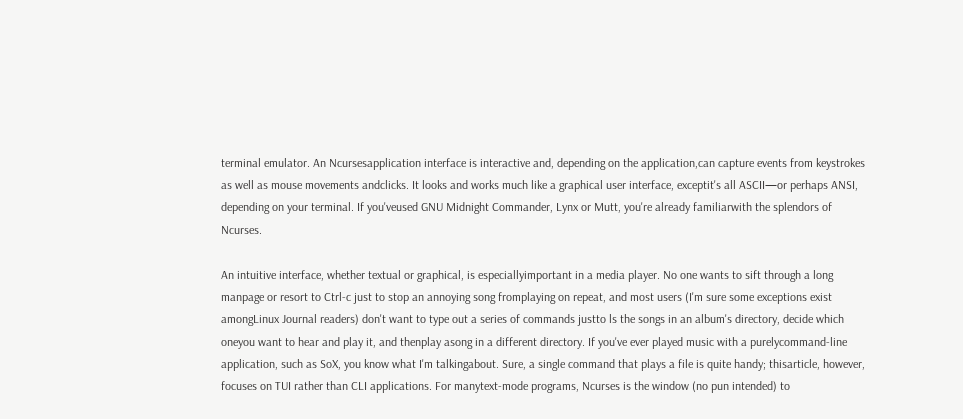terminal emulator. An Ncursesapplication interface is interactive and, depending on the application,can capture events from keystrokes as well as mouse movements andclicks. It looks and works much like a graphical user interface, exceptit's all ASCII—or perhaps ANSI, depending on your terminal. If you'veused GNU Midnight Commander, Lynx or Mutt, you're already familiarwith the splendors of Ncurses.

An intuitive interface, whether textual or graphical, is especiallyimportant in a media player. No one wants to sift through a long manpage or resort to Ctrl-c just to stop an annoying song fromplaying on repeat, and most users (I'm sure some exceptions exist amongLinux Journal readers) don't want to type out a series of commands justto ls the songs in an album's directory, decide which oneyou want to hear and play it, and thenplay asong in a different directory. If you've ever played music with a purelycommand-line application, such as SoX, you know what I'm talkingabout. Sure, a single command that plays a file is quite handy; thisarticle, however, focuses on TUI rather than CLI applications. For manytext-mode programs, Ncurses is the window (no pun intended) to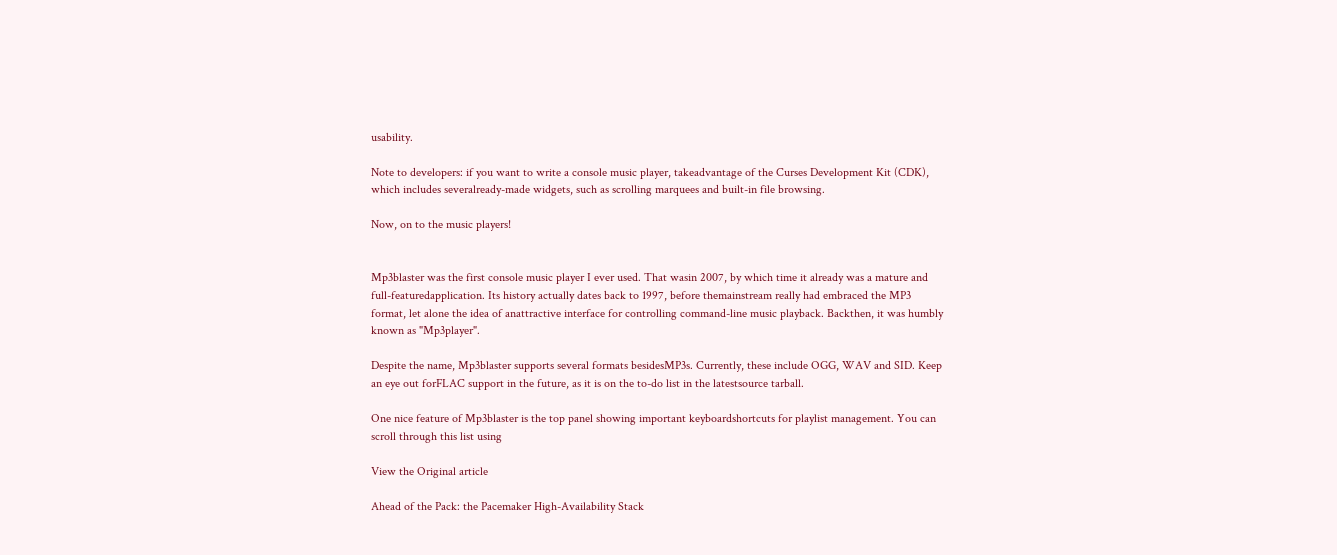usability.

Note to developers: if you want to write a console music player, takeadvantage of the Curses Development Kit (CDK), which includes severalready-made widgets, such as scrolling marquees and built-in file browsing.

Now, on to the music players!


Mp3blaster was the first console music player I ever used. That wasin 2007, by which time it already was a mature and full-featuredapplication. Its history actually dates back to 1997, before themainstream really had embraced the MP3 format, let alone the idea of anattractive interface for controlling command-line music playback. Backthen, it was humbly known as "Mp3player".

Despite the name, Mp3blaster supports several formats besidesMP3s. Currently, these include OGG, WAV and SID. Keep an eye out forFLAC support in the future, as it is on the to-do list in the latestsource tarball.

One nice feature of Mp3blaster is the top panel showing important keyboardshortcuts for playlist management. You can scroll through this list using

View the Original article

Ahead of the Pack: the Pacemaker High-Availability Stack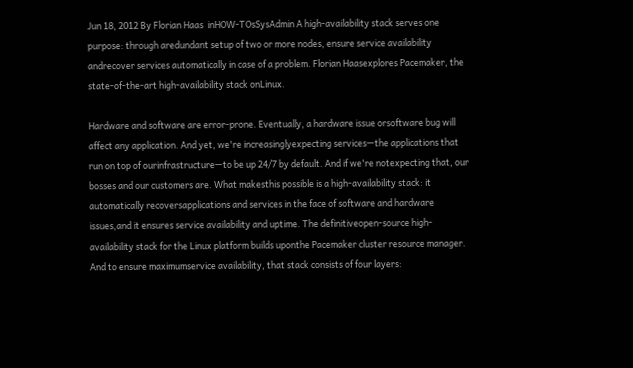Jun 18, 2012 By Florian Haas  inHOW-TOsSysAdmin A high-availability stack serves one purpose: through aredundant setup of two or more nodes, ensure service availability andrecover services automatically in case of a problem. Florian Haasexplores Pacemaker, the state-of-the-art high-availability stack onLinux.

Hardware and software are error-prone. Eventually, a hardware issue orsoftware bug will affect any application. And yet, we're increasinglyexpecting services—the applications that run on top of ourinfrastructure—to be up 24/7 by default. And if we're notexpecting that, our bosses and our customers are. What makesthis possible is a high-availability stack: it automatically recoversapplications and services in the face of software and hardware issues,and it ensures service availability and uptime. The definitiveopen-source high-availability stack for the Linux platform builds uponthe Pacemaker cluster resource manager. And to ensure maximumservice availability, that stack consists of four layers: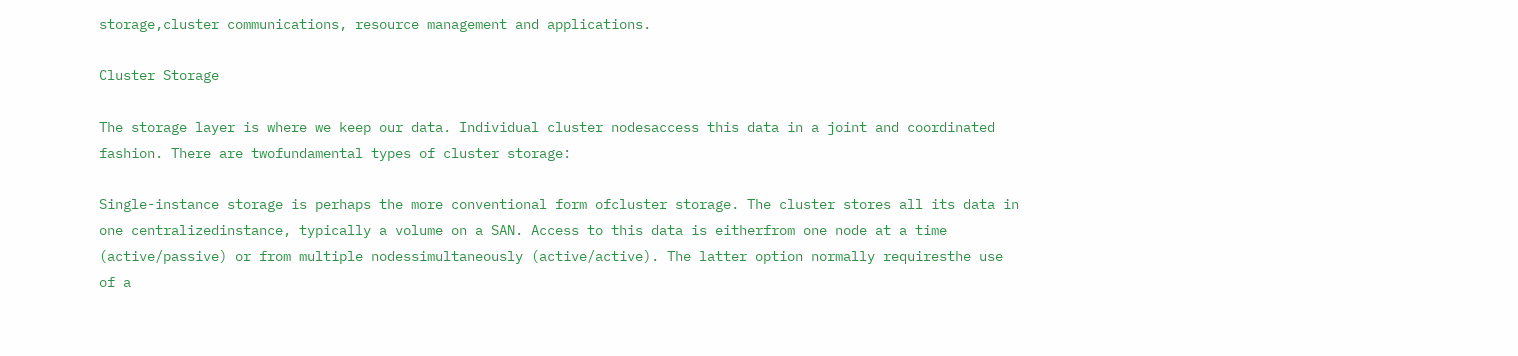storage,cluster communications, resource management and applications.

Cluster Storage

The storage layer is where we keep our data. Individual cluster nodesaccess this data in a joint and coordinated fashion. There are twofundamental types of cluster storage:

Single-instance storage is perhaps the more conventional form ofcluster storage. The cluster stores all its data in one centralizedinstance, typically a volume on a SAN. Access to this data is eitherfrom one node at a time (active/passive) or from multiple nodessimultaneously (active/active). The latter option normally requiresthe use of a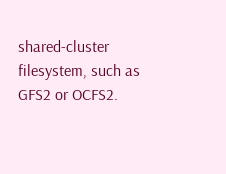shared-cluster filesystem, such as GFS2 or OCFS2.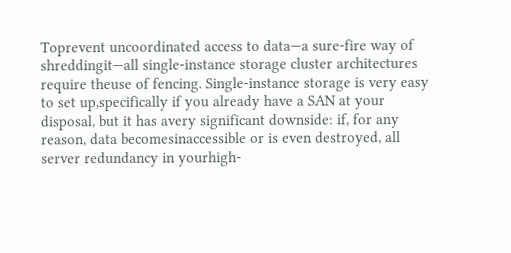Toprevent uncoordinated access to data—a sure-fire way of shreddingit—all single-instance storage cluster architectures require theuse of fencing. Single-instance storage is very easy to set up,specifically if you already have a SAN at your disposal, but it has avery significant downside: if, for any reason, data becomesinaccessible or is even destroyed, all server redundancy in yourhigh-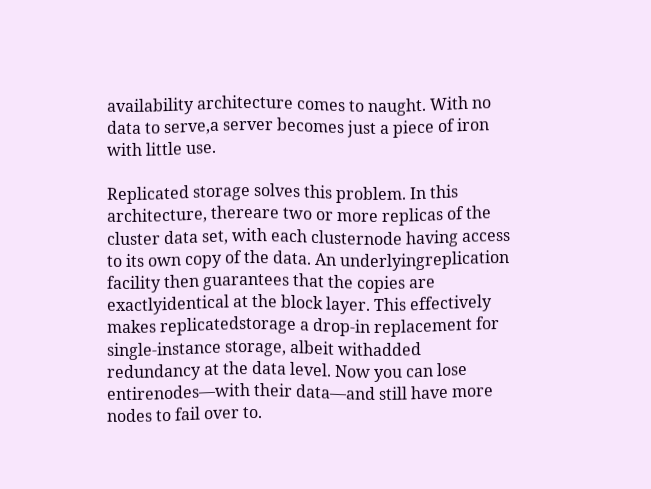availability architecture comes to naught. With no data to serve,a server becomes just a piece of iron with little use.

Replicated storage solves this problem. In this architecture, thereare two or more replicas of the cluster data set, with each clusternode having access to its own copy of the data. An underlyingreplication facility then guarantees that the copies are exactlyidentical at the block layer. This effectively makes replicatedstorage a drop-in replacement for single-instance storage, albeit withadded redundancy at the data level. Now you can lose entirenodes—with their data—and still have more nodes to fail over to.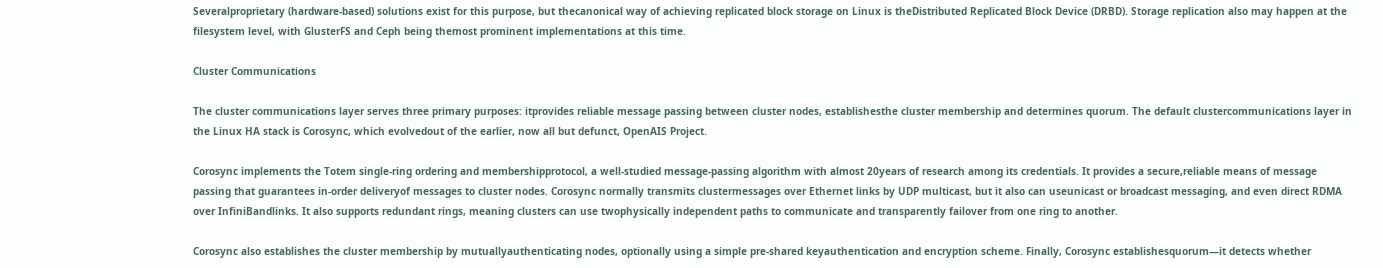Severalproprietary (hardware-based) solutions exist for this purpose, but thecanonical way of achieving replicated block storage on Linux is theDistributed Replicated Block Device (DRBD). Storage replication also may happen at the filesystem level, with GlusterFS and Ceph being themost prominent implementations at this time.

Cluster Communications

The cluster communications layer serves three primary purposes: itprovides reliable message passing between cluster nodes, establishesthe cluster membership and determines quorum. The default clustercommunications layer in the Linux HA stack is Corosync, which evolvedout of the earlier, now all but defunct, OpenAIS Project.

Corosync implements the Totem single-ring ordering and membershipprotocol, a well-studied message-passing algorithm with almost 20years of research among its credentials. It provides a secure,reliable means of message passing that guarantees in-order deliveryof messages to cluster nodes. Corosync normally transmits clustermessages over Ethernet links by UDP multicast, but it also can useunicast or broadcast messaging, and even direct RDMA over InfiniBandlinks. It also supports redundant rings, meaning clusters can use twophysically independent paths to communicate and transparently failover from one ring to another.

Corosync also establishes the cluster membership by mutuallyauthenticating nodes, optionally using a simple pre-shared keyauthentication and encryption scheme. Finally, Corosync establishesquorum—it detects whether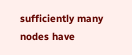sufficiently many nodes have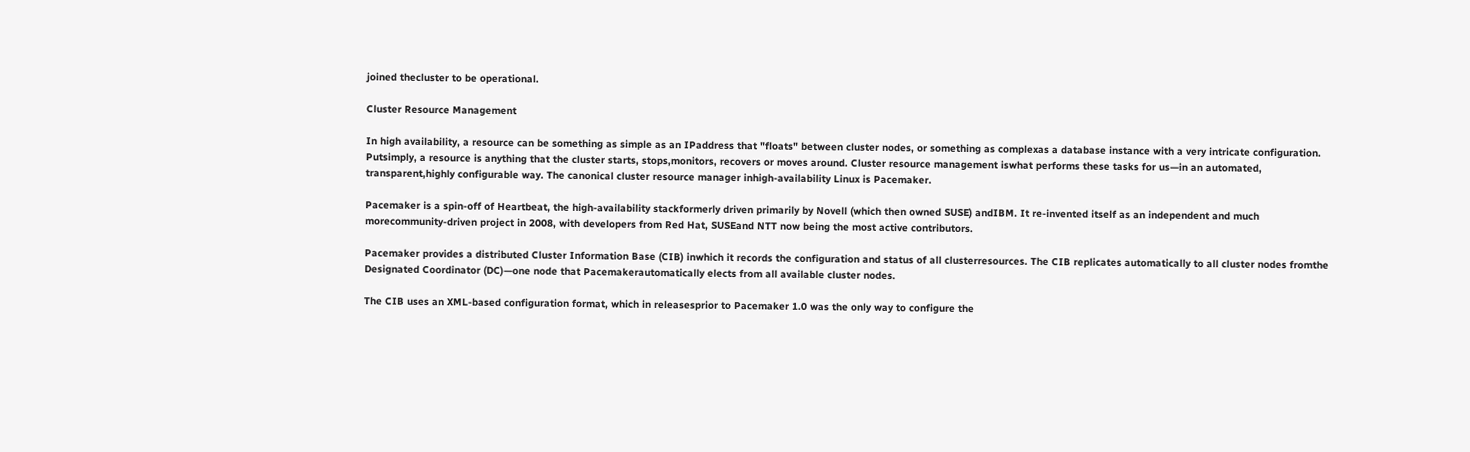joined thecluster to be operational.

Cluster Resource Management

In high availability, a resource can be something as simple as an IPaddress that "floats" between cluster nodes, or something as complexas a database instance with a very intricate configuration. Putsimply, a resource is anything that the cluster starts, stops,monitors, recovers or moves around. Cluster resource management iswhat performs these tasks for us—in an automated, transparent,highly configurable way. The canonical cluster resource manager inhigh-availability Linux is Pacemaker.

Pacemaker is a spin-off of Heartbeat, the high-availability stackformerly driven primarily by Novell (which then owned SUSE) andIBM. It re-invented itself as an independent and much morecommunity-driven project in 2008, with developers from Red Hat, SUSEand NTT now being the most active contributors.

Pacemaker provides a distributed Cluster Information Base (CIB) inwhich it records the configuration and status of all clusterresources. The CIB replicates automatically to all cluster nodes fromthe Designated Coordinator (DC)—one node that Pacemakerautomatically elects from all available cluster nodes.

The CIB uses an XML-based configuration format, which in releasesprior to Pacemaker 1.0 was the only way to configure the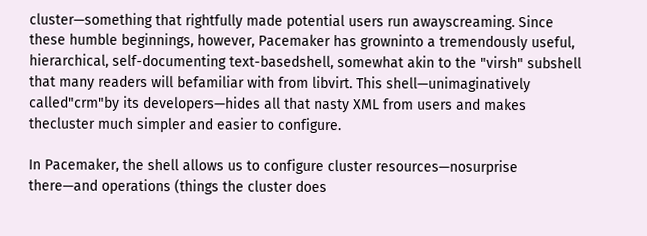cluster—something that rightfully made potential users run awayscreaming. Since these humble beginnings, however, Pacemaker has growninto a tremendously useful, hierarchical, self-documenting text-basedshell, somewhat akin to the "virsh" subshell that many readers will befamiliar with from libvirt. This shell—unimaginatively called"crm"by its developers—hides all that nasty XML from users and makes thecluster much simpler and easier to configure.

In Pacemaker, the shell allows us to configure cluster resources—nosurprise there—and operations (things the cluster does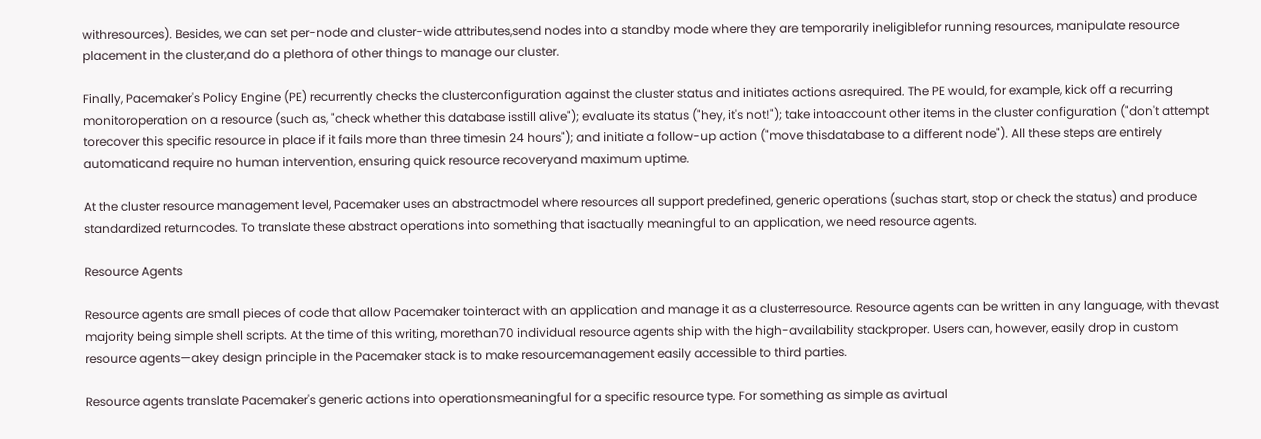withresources). Besides, we can set per-node and cluster-wide attributes,send nodes into a standby mode where they are temporarily ineligiblefor running resources, manipulate resource placement in the cluster,and do a plethora of other things to manage our cluster.

Finally, Pacemaker's Policy Engine (PE) recurrently checks the clusterconfiguration against the cluster status and initiates actions asrequired. The PE would, for example, kick off a recurring monitoroperation on a resource (such as, "check whether this database isstill alive"); evaluate its status ("hey, it's not!"); take intoaccount other items in the cluster configuration ("don't attempt torecover this specific resource in place if it fails more than three timesin 24 hours"); and initiate a follow-up action ("move thisdatabase to a different node"). All these steps are entirely automaticand require no human intervention, ensuring quick resource recoveryand maximum uptime.

At the cluster resource management level, Pacemaker uses an abstractmodel where resources all support predefined, generic operations (suchas start, stop or check the status) and produce standardized returncodes. To translate these abstract operations into something that isactually meaningful to an application, we need resource agents.

Resource Agents

Resource agents are small pieces of code that allow Pacemaker tointeract with an application and manage it as a clusterresource. Resource agents can be written in any language, with thevast majority being simple shell scripts. At the time of this writing, morethan70 individual resource agents ship with the high-availability stackproper. Users can, however, easily drop in custom resource agents—akey design principle in the Pacemaker stack is to make resourcemanagement easily accessible to third parties.

Resource agents translate Pacemaker's generic actions into operationsmeaningful for a specific resource type. For something as simple as avirtual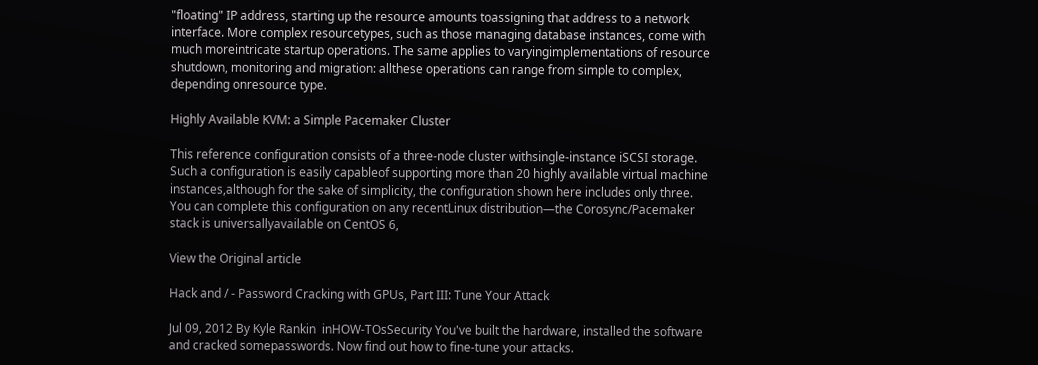"floating" IP address, starting up the resource amounts toassigning that address to a network interface. More complex resourcetypes, such as those managing database instances, come with much moreintricate startup operations. The same applies to varyingimplementations of resource shutdown, monitoring and migration: allthese operations can range from simple to complex, depending onresource type.

Highly Available KVM: a Simple Pacemaker Cluster

This reference configuration consists of a three-node cluster withsingle-instance iSCSI storage. Such a configuration is easily capableof supporting more than 20 highly available virtual machine instances,although for the sake of simplicity, the configuration shown here includes only three. You can complete this configuration on any recentLinux distribution—the Corosync/Pacemaker stack is universallyavailable on CentOS 6,

View the Original article

Hack and / - Password Cracking with GPUs, Part III: Tune Your Attack

Jul 09, 2012 By Kyle Rankin  inHOW-TOsSecurity You've built the hardware, installed the software and cracked somepasswords. Now find out how to fine-tune your attacks.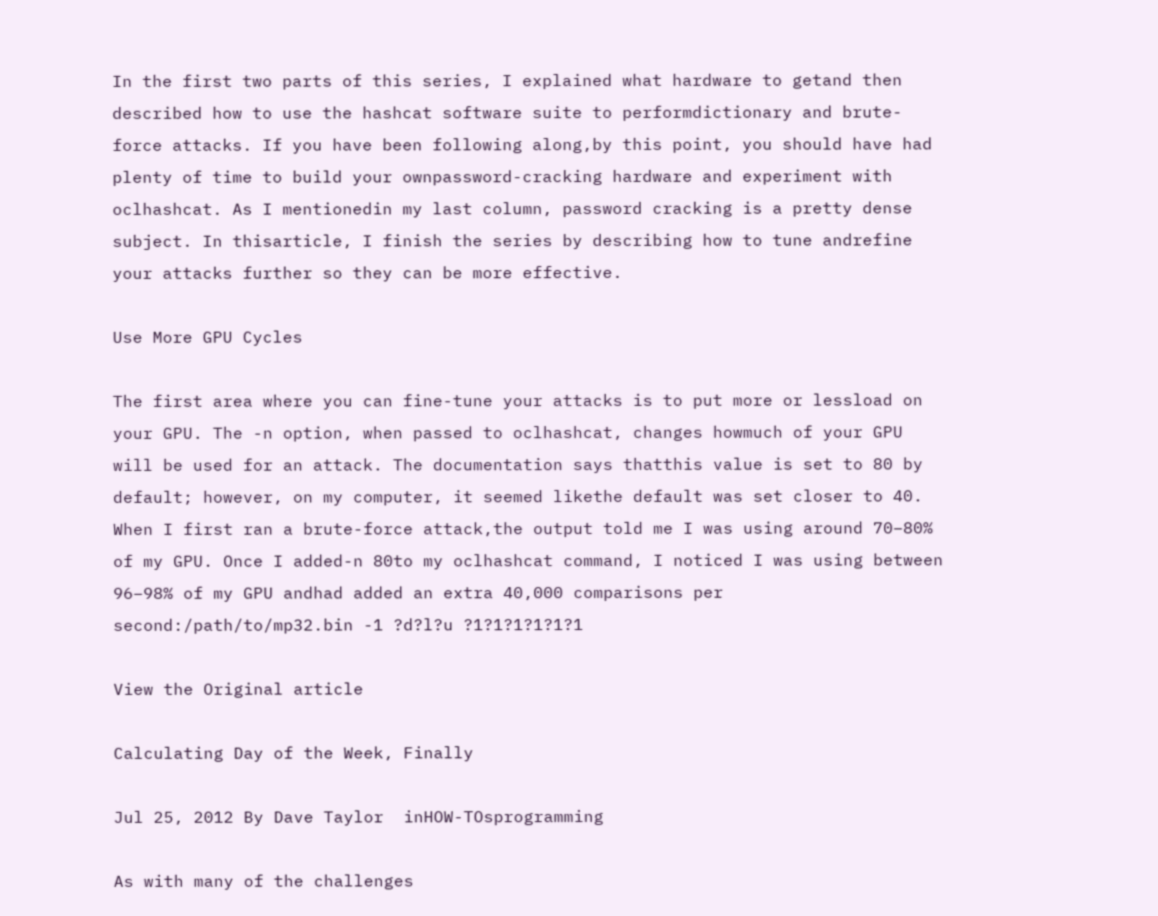In the first two parts of this series, I explained what hardware to getand then described how to use the hashcat software suite to performdictionary and brute-force attacks. If you have been following along,by this point, you should have had plenty of time to build your ownpassword-cracking hardware and experiment with oclhashcat. As I mentionedin my last column, password cracking is a pretty dense subject. In thisarticle, I finish the series by describing how to tune andrefine your attacks further so they can be more effective.

Use More GPU Cycles

The first area where you can fine-tune your attacks is to put more or lessload on your GPU. The -n option, when passed to oclhashcat, changes howmuch of your GPU will be used for an attack. The documentation says thatthis value is set to 80 by default; however, on my computer, it seemed likethe default was set closer to 40. When I first ran a brute-force attack,the output told me I was using around 70–80% of my GPU. Once I added-n 80to my oclhashcat command, I noticed I was using between 96–98% of my GPU andhad added an extra 40,000 comparisons per second:/path/to/mp32.bin -1 ?d?l?u ?1?1?1?1?1?1

View the Original article

Calculating Day of the Week, Finally

Jul 25, 2012 By Dave Taylor  inHOW-TOsprogramming

As with many of the challenges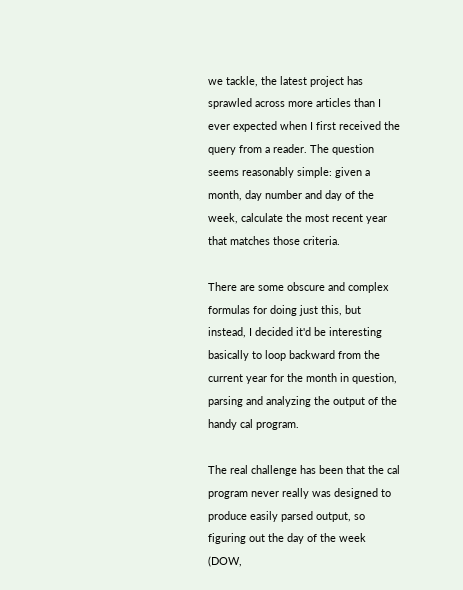we tackle, the latest project has sprawled across more articles than I ever expected when I first received the query from a reader. The question seems reasonably simple: given a month, day number and day of the week, calculate the most recent year that matches those criteria.

There are some obscure and complex formulas for doing just this, but instead, I decided it'd be interesting basically to loop backward from the current year for the month in question, parsing and analyzing the output of the handy cal program.

The real challenge has been that the cal program never really was designed to produce easily parsed output, so figuring out the day of the week (DOW,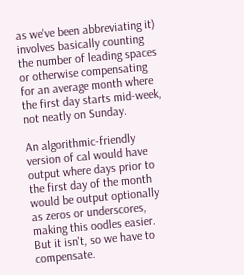as we've been abbreviating it) involves basically counting the number of leading spaces or otherwise compensating for an average month where the first day starts mid-week, not neatly on Sunday.

An algorithmic-friendly version of cal would have output where days prior to the first day of the month would be output optionally as zeros or underscores, making this oodles easier. But it isn't, so we have to compensate.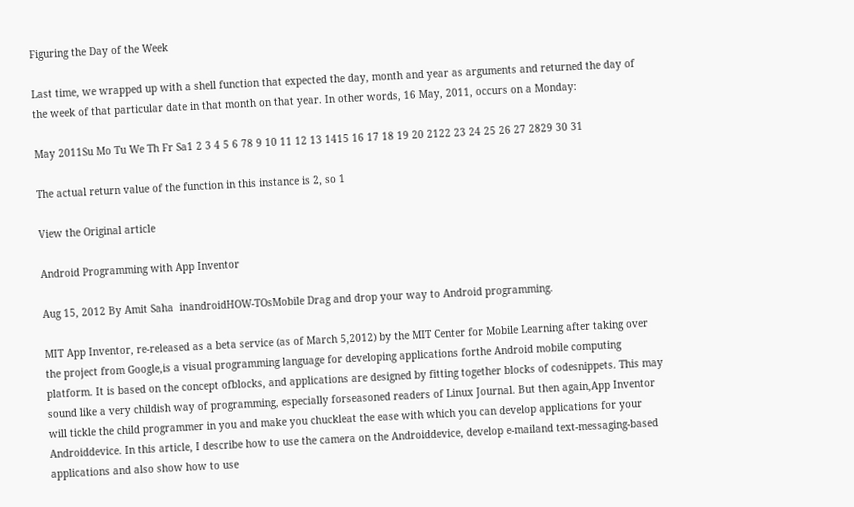Figuring the Day of the Week

Last time, we wrapped up with a shell function that expected the day, month and year as arguments and returned the day of the week of that particular date in that month on that year. In other words, 16 May, 2011, occurs on a Monday:

May 2011Su Mo Tu We Th Fr Sa1 2 3 4 5 6 78 9 10 11 12 13 1415 16 17 18 19 20 2122 23 24 25 26 27 2829 30 31

The actual return value of the function in this instance is 2, so 1

View the Original article

Android Programming with App Inventor

Aug 15, 2012 By Amit Saha  inandroidHOW-TOsMobile Drag and drop your way to Android programming.

MIT App Inventor, re-released as a beta service (as of March 5,2012) by the MIT Center for Mobile Learning after taking over the project from Google,is a visual programming language for developing applications forthe Android mobile computing platform. It is based on the concept ofblocks, and applications are designed by fitting together blocks of codesnippets. This may sound like a very childish way of programming, especially forseasoned readers of Linux Journal. But then again,App Inventor will tickle the child programmer in you and make you chuckleat the ease with which you can develop applications for your Androiddevice. In this article, I describe how to use the camera on the Androiddevice, develop e-mailand text-messaging-based applications and also show how to use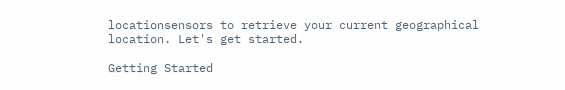locationsensors to retrieve your current geographical location. Let's get started.

Getting Started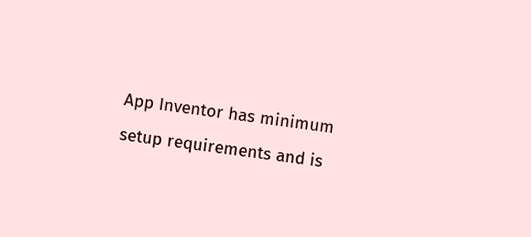App Inventor has minimum setup requirements and is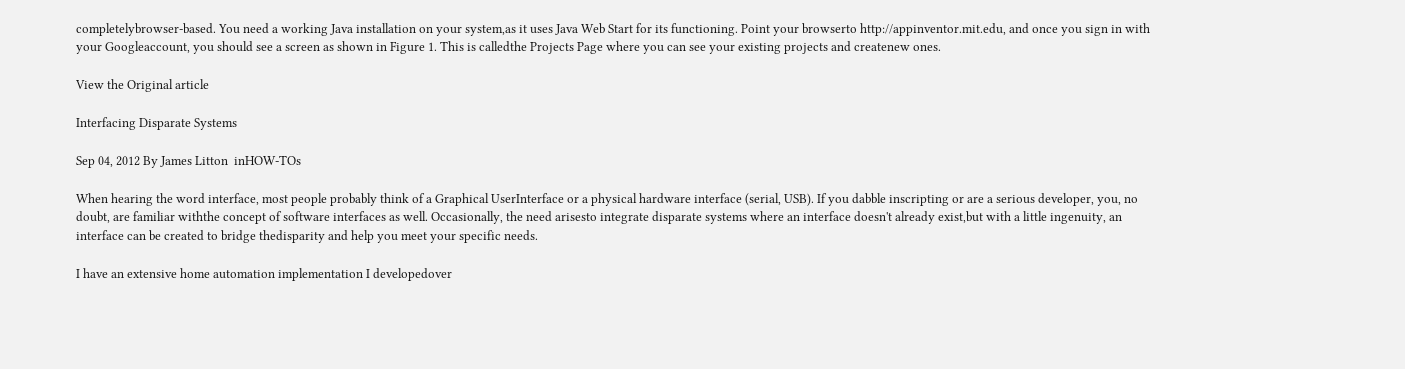completelybrowser-based. You need a working Java installation on your system,as it uses Java Web Start for its functioning. Point your browserto http://appinventor.mit.edu, and once you sign in with your Googleaccount, you should see a screen as shown in Figure 1. This is calledthe Projects Page where you can see your existing projects and createnew ones.

View the Original article

Interfacing Disparate Systems

Sep 04, 2012 By James Litton  inHOW-TOs

When hearing the word interface, most people probably think of a Graphical UserInterface or a physical hardware interface (serial, USB). If you dabble inscripting or are a serious developer, you, no doubt, are familiar withthe concept of software interfaces as well. Occasionally, the need arisesto integrate disparate systems where an interface doesn't already exist,but with a little ingenuity, an interface can be created to bridge thedisparity and help you meet your specific needs.

I have an extensive home automation implementation I developedover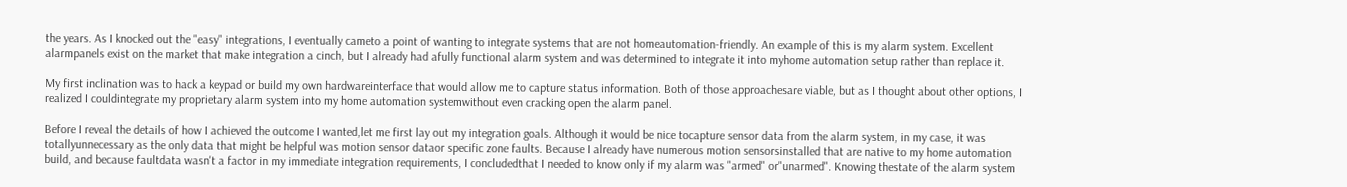the years. As I knocked out the "easy" integrations, I eventually cameto a point of wanting to integrate systems that are not homeautomation-friendly. An example of this is my alarm system. Excellent alarmpanels exist on the market that make integration a cinch, but I already had afully functional alarm system and was determined to integrate it into myhome automation setup rather than replace it.

My first inclination was to hack a keypad or build my own hardwareinterface that would allow me to capture status information. Both of those approachesare viable, but as I thought about other options, I realized I couldintegrate my proprietary alarm system into my home automation systemwithout even cracking open the alarm panel.

Before I reveal the details of how I achieved the outcome I wanted,let me first lay out my integration goals. Although it would be nice tocapture sensor data from the alarm system, in my case, it was totallyunnecessary as the only data that might be helpful was motion sensor dataor specific zone faults. Because I already have numerous motion sensorsinstalled that are native to my home automation build, and because faultdata wasn't a factor in my immediate integration requirements, I concludedthat I needed to know only if my alarm was "armed" or"unarmed". Knowing thestate of the alarm system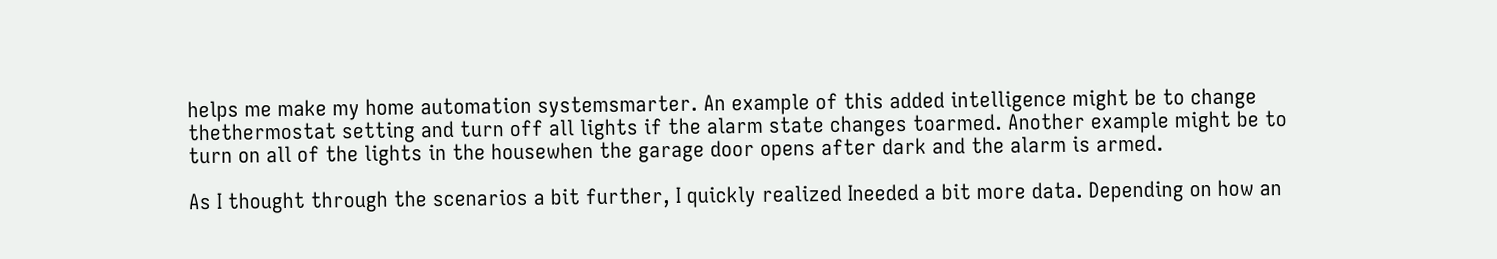helps me make my home automation systemsmarter. An example of this added intelligence might be to change thethermostat setting and turn off all lights if the alarm state changes toarmed. Another example might be to turn on all of the lights in the housewhen the garage door opens after dark and the alarm is armed.

As I thought through the scenarios a bit further, I quickly realized Ineeded a bit more data. Depending on how an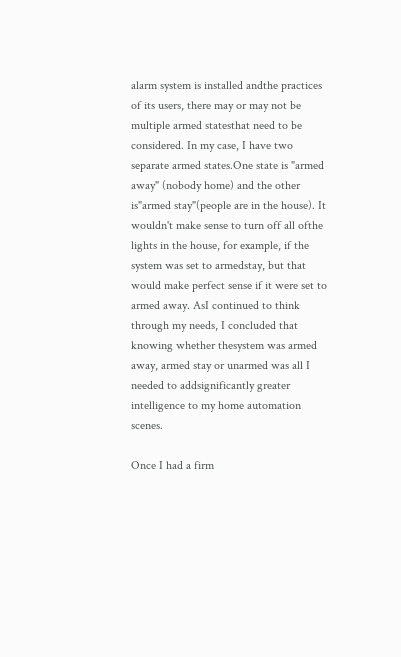alarm system is installed andthe practices of its users, there may or may not be multiple armed statesthat need to be considered. In my case, I have two separate armed states.One state is "armed away" (nobody home) and the other is"armed stay"(people are in the house). It wouldn't make sense to turn off all ofthe lights in the house, for example, if the system was set to armedstay, but that would make perfect sense if it were set to armed away. AsI continued to think through my needs, I concluded that knowing whether thesystem was armed away, armed stay or unarmed was all I needed to addsignificantly greater intelligence to my home automation scenes.

Once I had a firm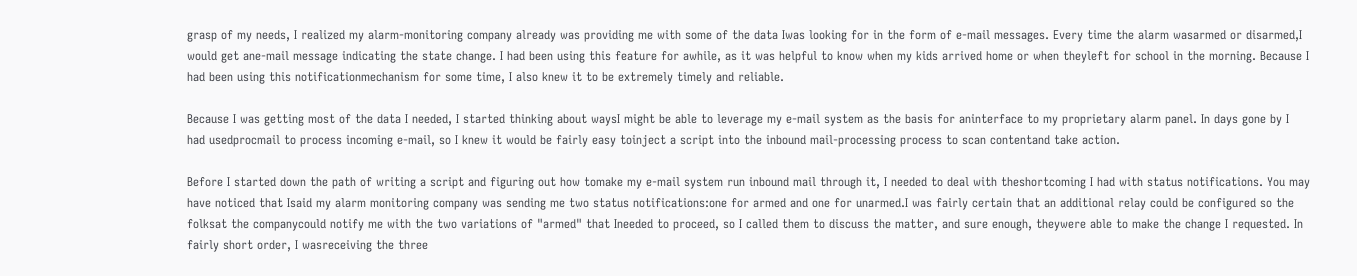grasp of my needs, I realized my alarm-monitoring company already was providing me with some of the data Iwas looking for in the form of e-mail messages. Every time the alarm wasarmed or disarmed,I would get ane-mail message indicating the state change. I had been using this feature for awhile, as it was helpful to know when my kids arrived home or when theyleft for school in the morning. Because I had been using this notificationmechanism for some time, I also knew it to be extremely timely and reliable.

Because I was getting most of the data I needed, I started thinking about waysI might be able to leverage my e-mail system as the basis for aninterface to my proprietary alarm panel. In days gone by I had usedprocmail to process incoming e-mail, so I knew it would be fairly easy toinject a script into the inbound mail-processing process to scan contentand take action.

Before I started down the path of writing a script and figuring out how tomake my e-mail system run inbound mail through it, I needed to deal with theshortcoming I had with status notifications. You may have noticed that Isaid my alarm monitoring company was sending me two status notifications:one for armed and one for unarmed.I was fairly certain that an additional relay could be configured so the folksat the companycould notify me with the two variations of "armed" that Ineeded to proceed, so I called them to discuss the matter, and sure enough, theywere able to make the change I requested. In fairly short order, I wasreceiving the three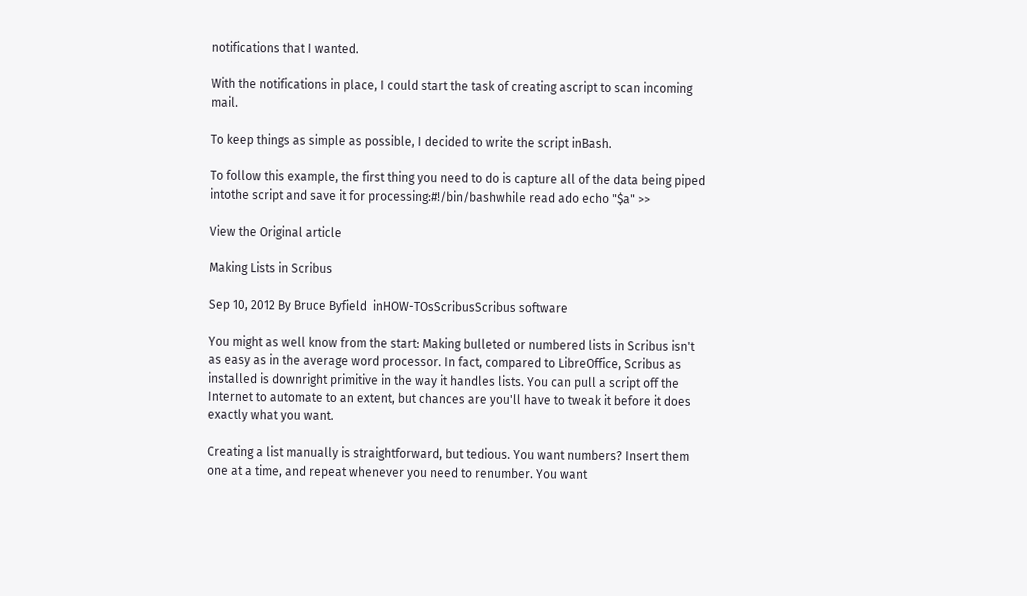notifications that I wanted.

With the notifications in place, I could start the task of creating ascript to scan incoming mail.

To keep things as simple as possible, I decided to write the script inBash.

To follow this example, the first thing you need to do is capture all of the data being piped intothe script and save it for processing:#!/bin/bashwhile read ado echo "$a" >>

View the Original article

Making Lists in Scribus

Sep 10, 2012 By Bruce Byfield  inHOW-TOsScribusScribus software

You might as well know from the start: Making bulleted or numbered lists in Scribus isn't as easy as in the average word processor. In fact, compared to LibreOffice, Scribus as installed is downright primitive in the way it handles lists. You can pull a script off the Internet to automate to an extent, but chances are you'll have to tweak it before it does exactly what you want.

Creating a list manually is straightforward, but tedious. You want numbers? Insert them one at a time, and repeat whenever you need to renumber. You want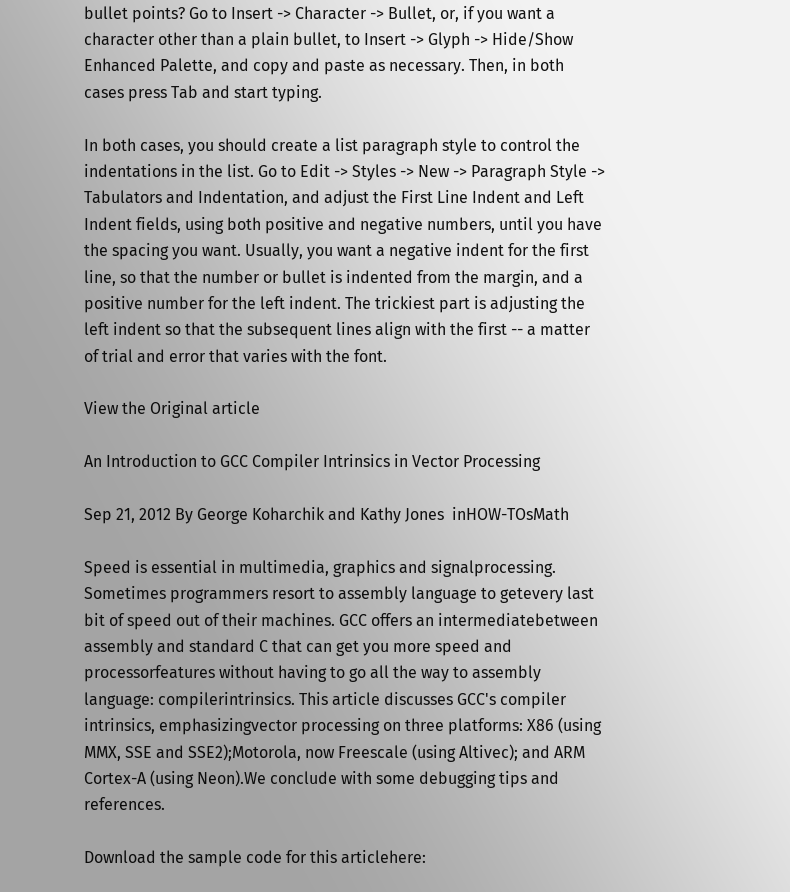bullet points? Go to Insert -> Character -> Bullet, or, if you want a character other than a plain bullet, to Insert -> Glyph -> Hide/Show Enhanced Palette, and copy and paste as necessary. Then, in both cases press Tab and start typing.

In both cases, you should create a list paragraph style to control the indentations in the list. Go to Edit -> Styles -> New -> Paragraph Style -> Tabulators and Indentation, and adjust the First Line Indent and Left Indent fields, using both positive and negative numbers, until you have the spacing you want. Usually, you want a negative indent for the first line, so that the number or bullet is indented from the margin, and a positive number for the left indent. The trickiest part is adjusting the left indent so that the subsequent lines align with the first -- a matter of trial and error that varies with the font.

View the Original article

An Introduction to GCC Compiler Intrinsics in Vector Processing

Sep 21, 2012 By George Koharchik and Kathy Jones  inHOW-TOsMath

Speed is essential in multimedia, graphics and signalprocessing. Sometimes programmers resort to assembly language to getevery last bit of speed out of their machines. GCC offers an intermediatebetween assembly and standard C that can get you more speed and processorfeatures without having to go all the way to assembly language: compilerintrinsics. This article discusses GCC's compiler intrinsics, emphasizingvector processing on three platforms: X86 (using MMX, SSE and SSE2);Motorola, now Freescale (using Altivec); and ARM Cortex-A (using Neon).We conclude with some debugging tips and references.

Download the sample code for this articlehere: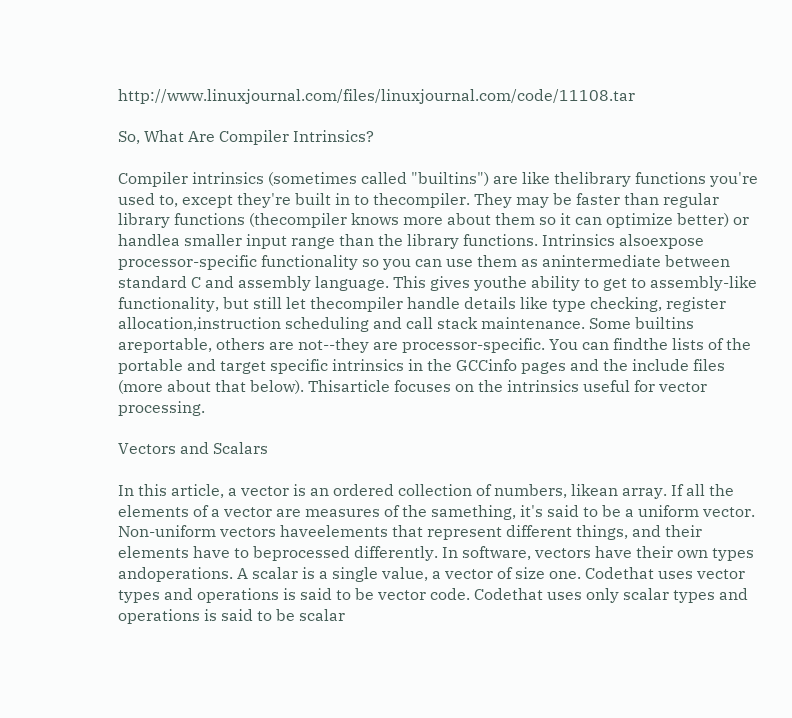http://www.linuxjournal.com/files/linuxjournal.com/code/11108.tar

So, What Are Compiler Intrinsics?

Compiler intrinsics (sometimes called "builtins") are like thelibrary functions you're used to, except they're built in to thecompiler. They may be faster than regular library functions (thecompiler knows more about them so it can optimize better) or handlea smaller input range than the library functions. Intrinsics alsoexpose processor-specific functionality so you can use them as anintermediate between standard C and assembly language. This gives youthe ability to get to assembly-like functionality, but still let thecompiler handle details like type checking, register allocation,instruction scheduling and call stack maintenance. Some builtins areportable, others are not--they are processor-specific. You can findthe lists of the portable and target specific intrinsics in the GCCinfo pages and the include files (more about that below). Thisarticle focuses on the intrinsics useful for vector processing.

Vectors and Scalars

In this article, a vector is an ordered collection of numbers, likean array. If all the elements of a vector are measures of the samething, it's said to be a uniform vector. Non-uniform vectors haveelements that represent different things, and their elements have to beprocessed differently. In software, vectors have their own types andoperations. A scalar is a single value, a vector of size one. Codethat uses vector types and operations is said to be vector code. Codethat uses only scalar types and operations is said to be scalar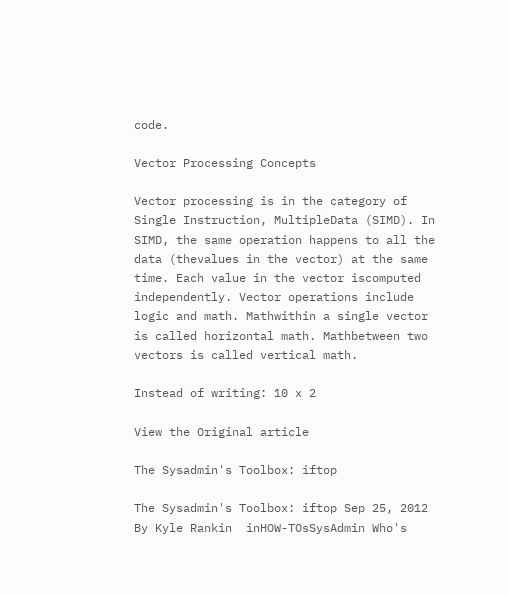code.

Vector Processing Concepts

Vector processing is in the category of Single Instruction, MultipleData (SIMD). In SIMD, the same operation happens to all the data (thevalues in the vector) at the same time. Each value in the vector iscomputed independently. Vector operations include logic and math. Mathwithin a single vector is called horizontal math. Mathbetween two vectors is called vertical math.

Instead of writing: 10 x 2

View the Original article

The Sysadmin's Toolbox: iftop

The Sysadmin's Toolbox: iftop Sep 25, 2012 By Kyle Rankin  inHOW-TOsSysAdmin Who's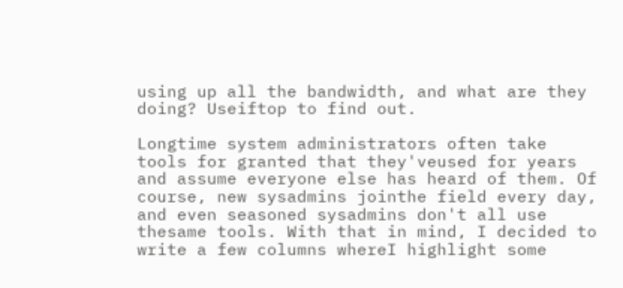using up all the bandwidth, and what are they doing? Useiftop to find out.

Longtime system administrators often take tools for granted that they'veused for years and assume everyone else has heard of them. Of course, new sysadmins jointhe field every day, and even seasoned sysadmins don't all use thesame tools. With that in mind, I decided to write a few columns whereI highlight some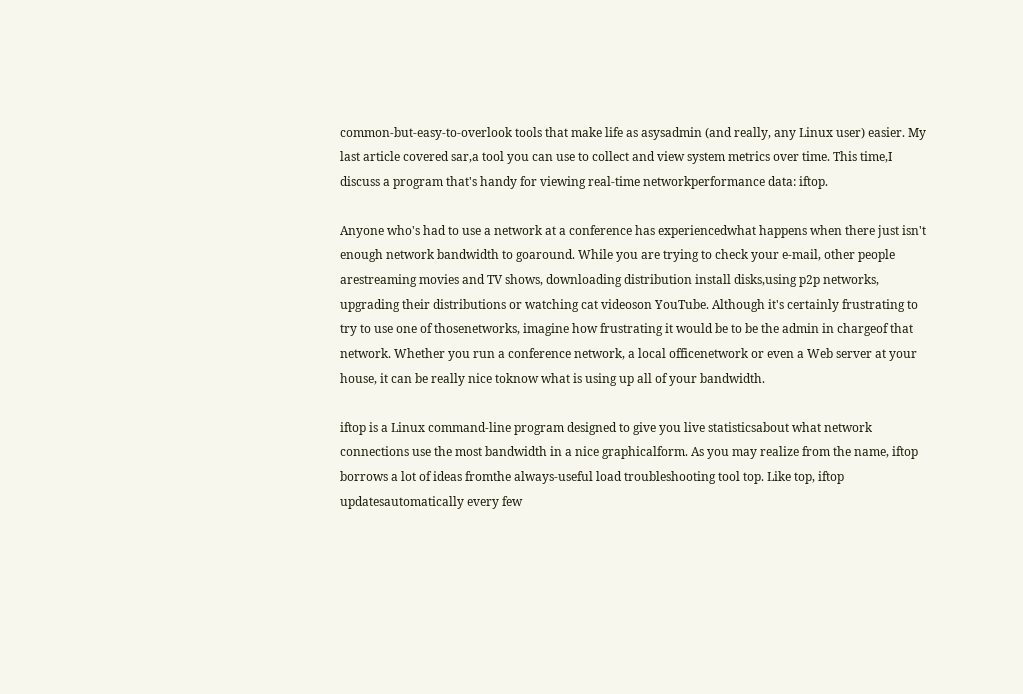common-but-easy-to-overlook tools that make life as asysadmin (and really, any Linux user) easier. My last article covered sar,a tool you can use to collect and view system metrics over time. This time,I discuss a program that's handy for viewing real-time networkperformance data: iftop.

Anyone who's had to use a network at a conference has experiencedwhat happens when there just isn't enough network bandwidth to goaround. While you are trying to check your e-mail, other people arestreaming movies and TV shows, downloading distribution install disks,using p2p networks, upgrading their distributions or watching cat videoson YouTube. Although it's certainly frustrating to try to use one of thosenetworks, imagine how frustrating it would be to be the admin in chargeof that network. Whether you run a conference network, a local officenetwork or even a Web server at your house, it can be really nice toknow what is using up all of your bandwidth.

iftop is a Linux command-line program designed to give you live statisticsabout what network connections use the most bandwidth in a nice graphicalform. As you may realize from the name, iftop borrows a lot of ideas fromthe always-useful load troubleshooting tool top. Like top, iftop updatesautomatically every few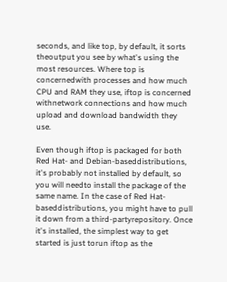seconds, and like top, by default, it sorts theoutput you see by what's using the most resources. Where top is concernedwith processes and how much CPU and RAM they use, iftop is concerned withnetwork connections and how much upload and download bandwidth they use.

Even though iftop is packaged for both Red Hat- and Debian-baseddistributions, it's probably not installed by default, so you will needto install the package of the same name. In the case of Red Hat-baseddistributions, you might have to pull it down from a third-partyrepository. Once it's installed, the simplest way to get started is just torun iftop as the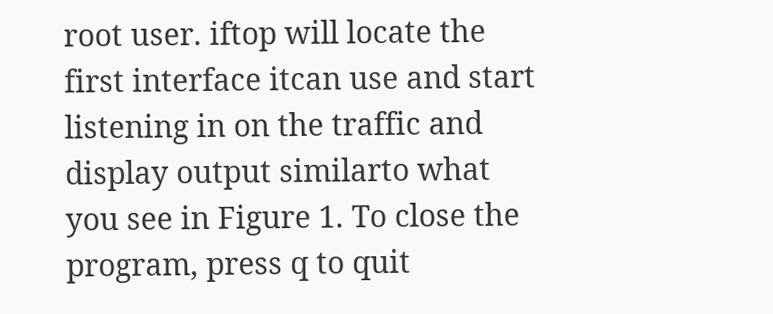root user. iftop will locate the first interface itcan use and start listening in on the traffic and display output similarto what you see in Figure 1. To close the program, press q to quit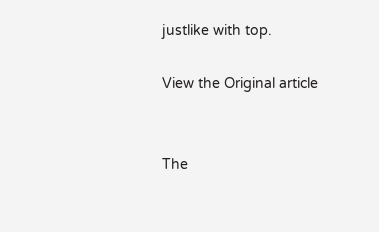justlike with top.

View the Original article


The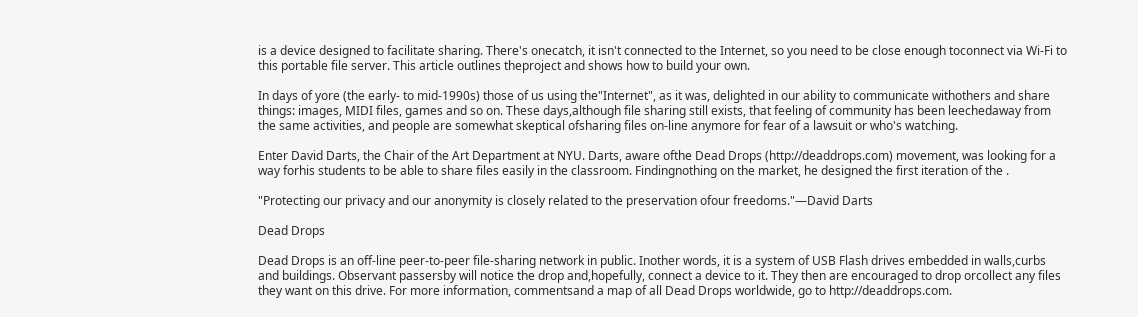is a device designed to facilitate sharing. There's onecatch, it isn't connected to the Internet, so you need to be close enough toconnect via Wi-Fi to this portable file server. This article outlines theproject and shows how to build your own.

In days of yore (the early- to mid-1990s) those of us using the"Internet", as it was, delighted in our ability to communicate withothers and share things: images, MIDI files, games and so on. These days,although file sharing still exists, that feeling of community has been leechedaway from the same activities, and people are somewhat skeptical ofsharing files on-line anymore for fear of a lawsuit or who's watching.

Enter David Darts, the Chair of the Art Department at NYU. Darts, aware ofthe Dead Drops (http://deaddrops.com) movement, was looking for a way forhis students to be able to share files easily in the classroom. Findingnothing on the market, he designed the first iteration of the .

"Protecting our privacy and our anonymity is closely related to the preservation ofour freedoms."—David Darts

Dead Drops

Dead Drops is an off-line peer-to-peer file-sharing network in public. Inother words, it is a system of USB Flash drives embedded in walls,curbs and buildings. Observant passersby will notice the drop and,hopefully, connect a device to it. They then are encouraged to drop orcollect any files they want on this drive. For more information, commentsand a map of all Dead Drops worldwide, go to http://deaddrops.com.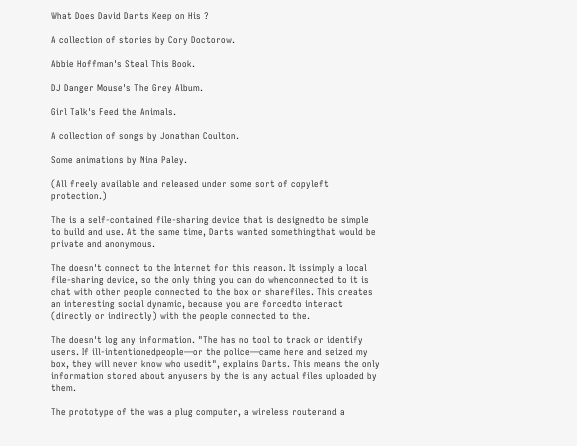What Does David Darts Keep on His ?

A collection of stories by Cory Doctorow.

Abbie Hoffman's Steal This Book.

DJ Danger Mouse's The Grey Album.

Girl Talk's Feed the Animals.

A collection of songs by Jonathan Coulton.

Some animations by Nina Paley.

(All freely available and released under some sort of copyleft protection.)

The is a self-contained file-sharing device that is designedto be simple to build and use. At the same time, Darts wanted somethingthat would be private and anonymous.

The doesn't connect to the Internet for this reason. It issimply a local file-sharing device, so the only thing you can do whenconnected to it is chat with other people connected to the box or sharefiles. This creates an interesting social dynamic, because you are forcedto interact (directly or indirectly) with the people connected to the.

The doesn't log any information. "The has no tool to track or identify users. If ill-intentionedpeople—or the police—came here and seized my box, they will never know who usedit", explains Darts. This means the only information stored about anyusers by the is any actual files uploaded by them.

The prototype of the was a plug computer, a wireless routerand a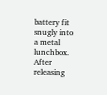battery fit snugly into a metal lunchbox. After releasing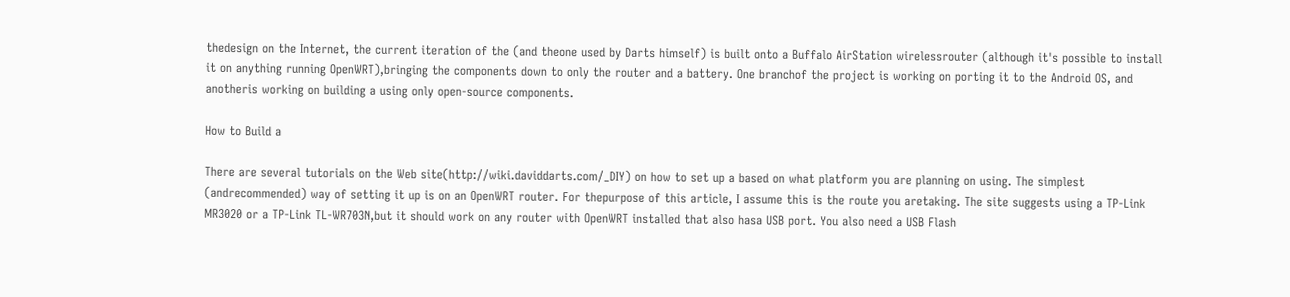thedesign on the Internet, the current iteration of the (and theone used by Darts himself) is built onto a Buffalo AirStation wirelessrouter (although it's possible to install it on anything running OpenWRT),bringing the components down to only the router and a battery. One branchof the project is working on porting it to the Android OS, and anotheris working on building a using only open-source components.

How to Build a

There are several tutorials on the Web site(http://wiki.daviddarts.com/_DIY) on how to set up a based on what platform you are planning on using. The simplest (andrecommended) way of setting it up is on an OpenWRT router. For thepurpose of this article, I assume this is the route you aretaking. The site suggests using a TP-Link MR3020 or a TP-Link TL-WR703N,but it should work on any router with OpenWRT installed that also hasa USB port. You also need a USB Flash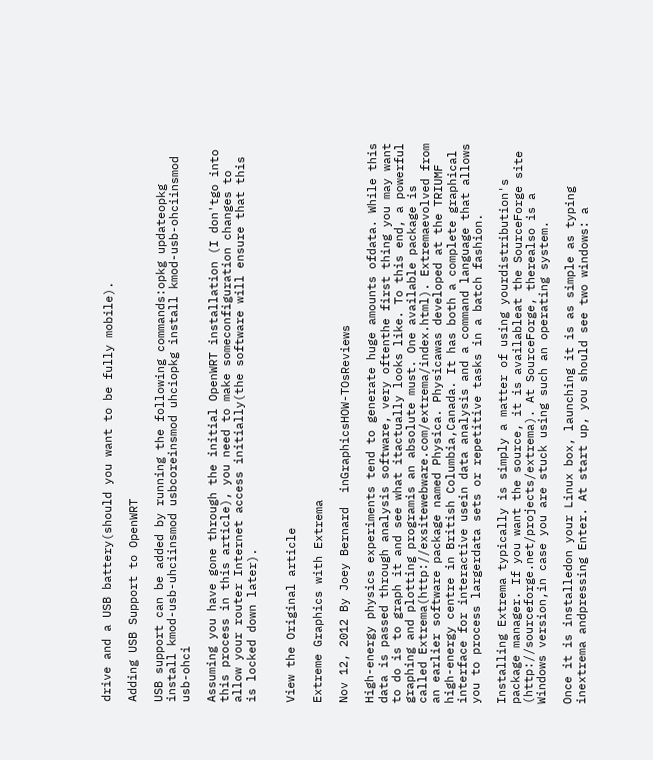drive and a USB battery(should you want to be fully mobile).

Adding USB Support to OpenWRT

USB support can be added by running the following commands:opkg updateopkg install kmod-usb-uhciinsmod usbcoreinsmod uhciopkg install kmod-usb-ohciinsmod usb-ohci

Assuming you have gone through the initial OpenWRT installation (I don'tgo into this process in this article), you need to make someconfiguration changes to allow your router Internet access initially(the software will ensure that this is locked down later).


View the Original article

Extreme Graphics with Extrema

Nov 12, 2012 By Joey Bernard  inGraphicsHOW-TOsReviews

High-energy physics experiments tend to generate huge amounts ofdata. While this data is passed through analysis software, very oftenthe first thing you may want to do is to graph it and see what itactually looks like. To this end, a powerful graphing and plotting programis an absolute must. One available package is called Extrema(http://exsitewebware.com/extrema/index.html). Extremaevolved from an earlier software package named Physica. Physicawas developed at the TRIUMF high-energy centre in British Columbia,Canada. It has both a complete graphical interface for interactive usein data analysis and a command language that allows you to process largerdata sets or repetitive tasks in a batch fashion.

Installing Extrema typically is simply a matter of using yourdistribution's package manager. If you want the source, it is availableat the SourceForge site (http://sourceforge.net/projects/extrema). At SourceForge, therealso is a Windows version,in case you are stuck using such an operating system.

Once it is installedon your Linux box, launching it is as simple as typing inextrema andpressing Enter. At start up, you should see two windows: a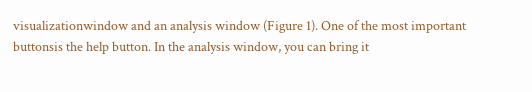visualizationwindow and an analysis window (Figure 1). One of the most important buttonsis the help button. In the analysis window, you can bring it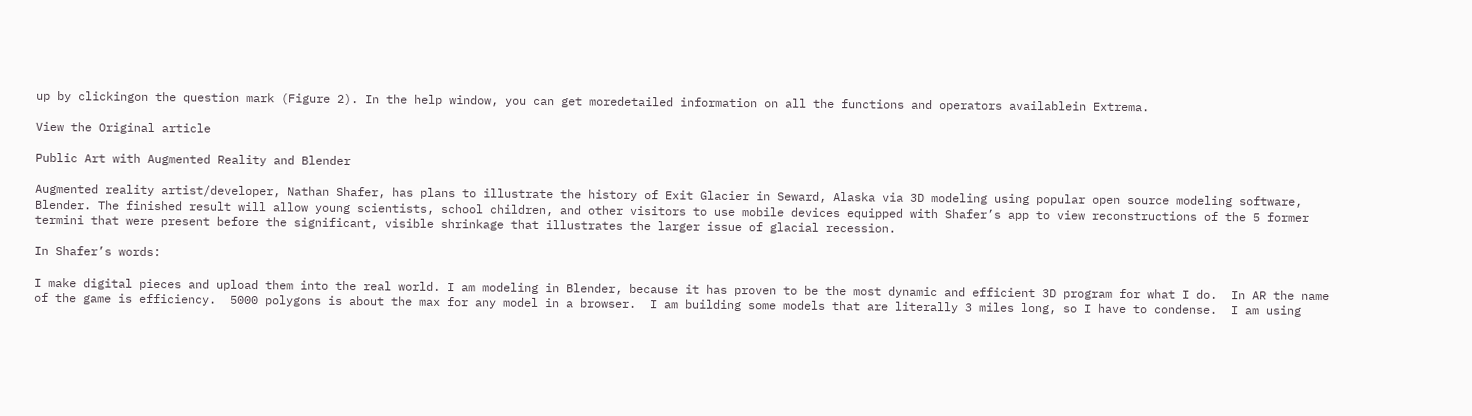up by clickingon the question mark (Figure 2). In the help window, you can get moredetailed information on all the functions and operators availablein Extrema.

View the Original article

Public Art with Augmented Reality and Blender

Augmented reality artist/developer, Nathan Shafer, has plans to illustrate the history of Exit Glacier in Seward, Alaska via 3D modeling using popular open source modeling software, Blender. The finished result will allow young scientists, school children, and other visitors to use mobile devices equipped with Shafer’s app to view reconstructions of the 5 former termini that were present before the significant, visible shrinkage that illustrates the larger issue of glacial recession.

In Shafer’s words:

I make digital pieces and upload them into the real world. I am modeling in Blender, because it has proven to be the most dynamic and efficient 3D program for what I do.  In AR the name of the game is efficiency.  5000 polygons is about the max for any model in a browser.  I am building some models that are literally 3 miles long, so I have to condense.  I am using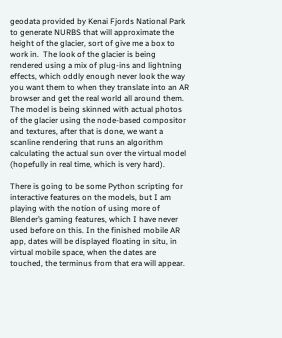geodata provided by Kenai Fjords National Park to generate NURBS that will approximate the height of the glacier, sort of give me a box to work in.  The look of the glacier is being rendered using a mix of plug-ins and lightning effects, which oddly enough never look the way you want them to when they translate into an AR browser and get the real world all around them.  The model is being skinned with actual photos of the glacier using the node-based compositor and textures, after that is done, we want a scanline rendering that runs an algorithm calculating the actual sun over the virtual model (hopefully in real time, which is very hard).

There is going to be some Python scripting for interactive features on the models, but I am playing with the notion of using more of Blender’s gaming features, which I have never used before on this. In the finished mobile AR app, dates will be displayed floating in situ, in virtual mobile space, when the dates are touched, the terminus from that era will appear.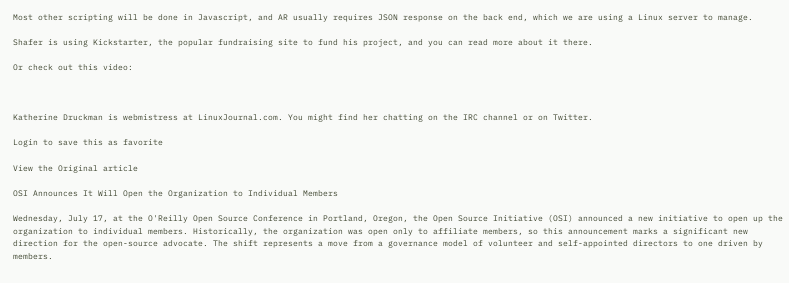Most other scripting will be done in Javascript, and AR usually requires JSON response on the back end, which we are using a Linux server to manage.

Shafer is using Kickstarter, the popular fundraising site to fund his project, and you can read more about it there.

Or check out this video:



Katherine Druckman is webmistress at LinuxJournal.com. You might find her chatting on the IRC channel or on Twitter.

Login to save this as favorite

View the Original article

OSI Announces It Will Open the Organization to Individual Members

Wednesday, July 17, at the O'Reilly Open Source Conference in Portland, Oregon, the Open Source Initiative (OSI) announced a new initiative to open up the organization to individual members. Historically, the organization was open only to affiliate members, so this announcement marks a significant new direction for the open-source advocate. The shift represents a move from a governance model of volunteer and self-appointed directors to one driven by members.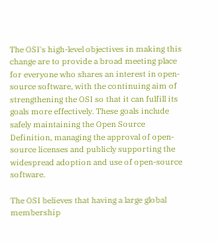The OSI's high-level objectives in making this change are to provide a broad meeting place for everyone who shares an interest in open-source software, with the continuing aim of strengthening the OSI so that it can fulfill its goals more effectively. These goals include safely maintaining the Open Source Definition, managing the approval of open-source licenses and publicly supporting the widespread adoption and use of open-source software.

The OSI believes that having a large global membership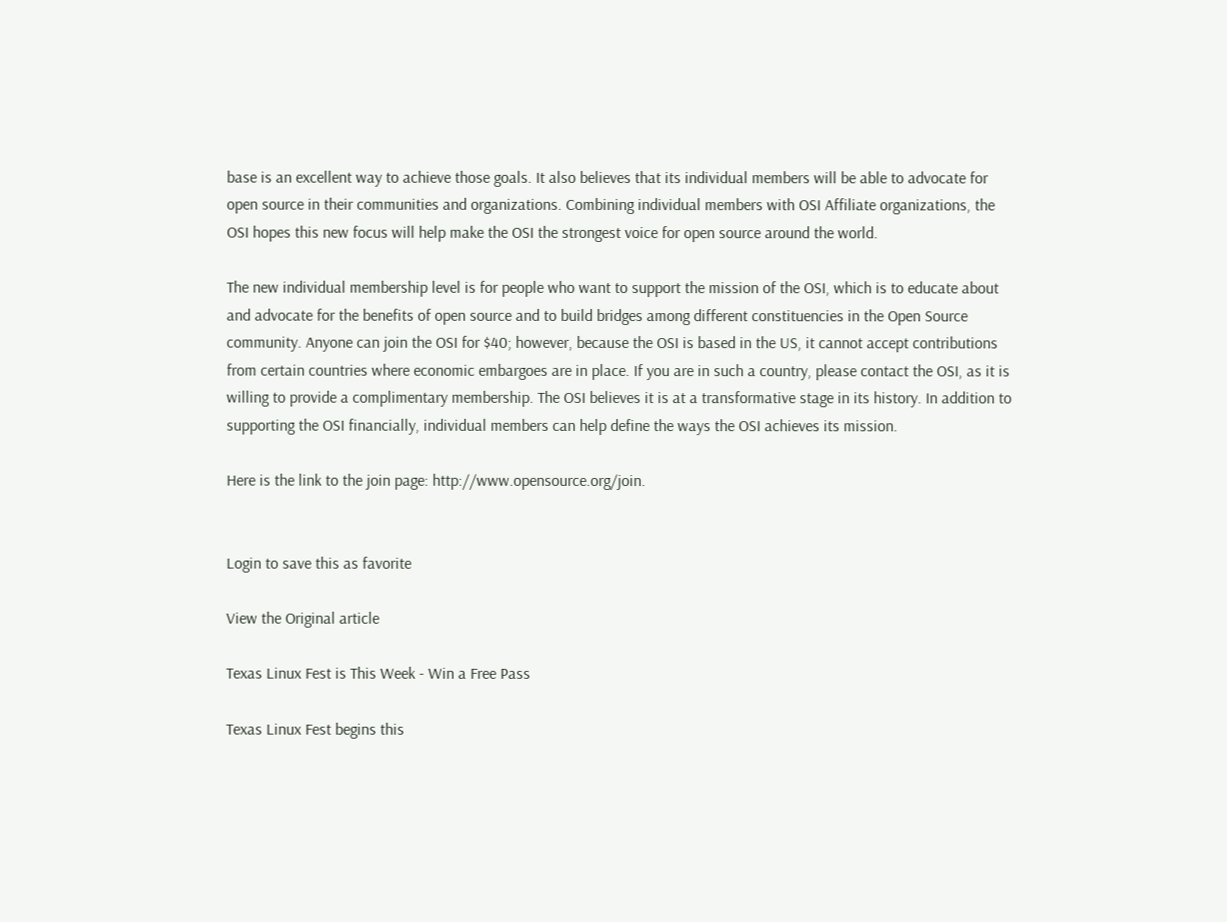base is an excellent way to achieve those goals. It also believes that its individual members will be able to advocate for open source in their communities and organizations. Combining individual members with OSI Affiliate organizations, the OSI hopes this new focus will help make the OSI the strongest voice for open source around the world.

The new individual membership level is for people who want to support the mission of the OSI, which is to educate about and advocate for the benefits of open source and to build bridges among different constituencies in the Open Source community. Anyone can join the OSI for $40; however, because the OSI is based in the US, it cannot accept contributions from certain countries where economic embargoes are in place. If you are in such a country, please contact the OSI, as it is willing to provide a complimentary membership. The OSI believes it is at a transformative stage in its history. In addition to supporting the OSI financially, individual members can help define the ways the OSI achieves its mission.

Here is the link to the join page: http://www.opensource.org/join.


Login to save this as favorite

View the Original article

Texas Linux Fest is This Week - Win a Free Pass

Texas Linux Fest begins this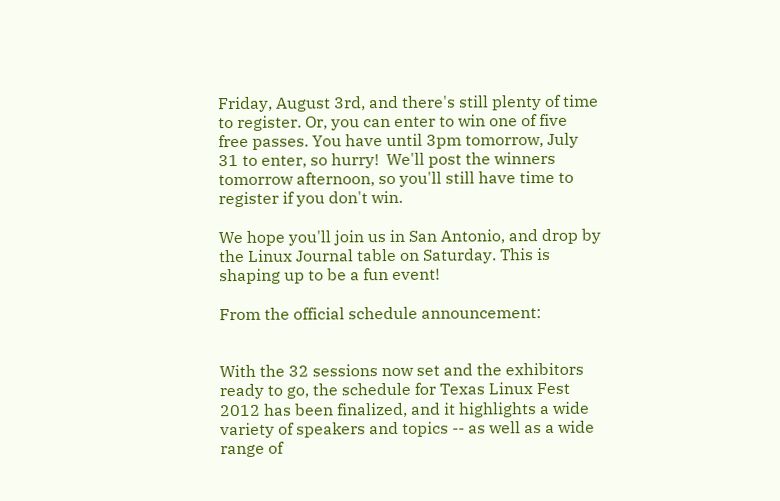Friday, August 3rd, and there's still plenty of time to register. Or, you can enter to win one of five free passes. You have until 3pm tomorrow, July 31 to enter, so hurry!  We'll post the winners tomorrow afternoon, so you'll still have time to register if you don't win.

We hope you'll join us in San Antonio, and drop by the Linux Journal table on Saturday. This is shaping up to be a fun event!

From the official schedule announcement:


With the 32 sessions now set and the exhibitors ready to go, the schedule for Texas Linux Fest 2012 has been finalized, and it highlights a wide variety of speakers and topics -- as well as a wide range of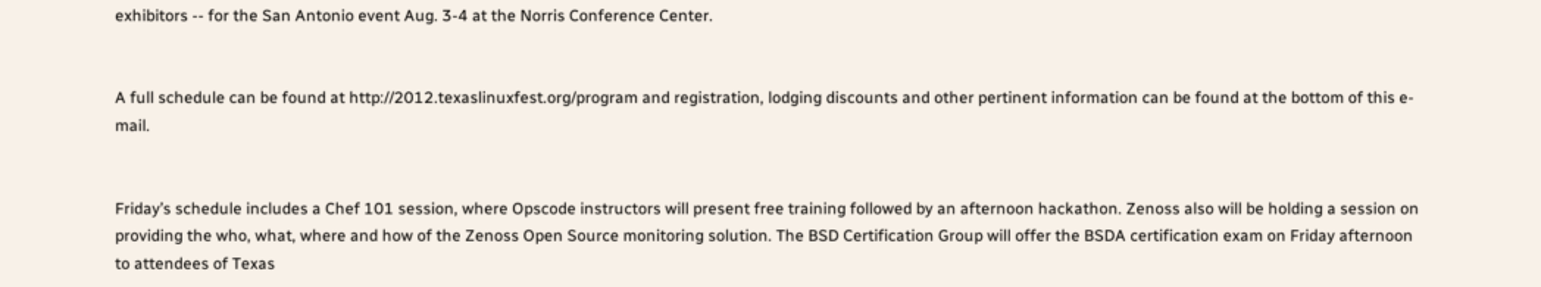exhibitors -- for the San Antonio event Aug. 3-4 at the Norris Conference Center.


A full schedule can be found at http://2012.texaslinuxfest.org/program and registration, lodging discounts and other pertinent information can be found at the bottom of this e-mail.


Friday’s schedule includes a Chef 101 session, where Opscode instructors will present free training followed by an afternoon hackathon. Zenoss also will be holding a session on providing the who, what, where and how of the Zenoss Open Source monitoring solution. The BSD Certification Group will offer the BSDA certification exam on Friday afternoon to attendees of Texas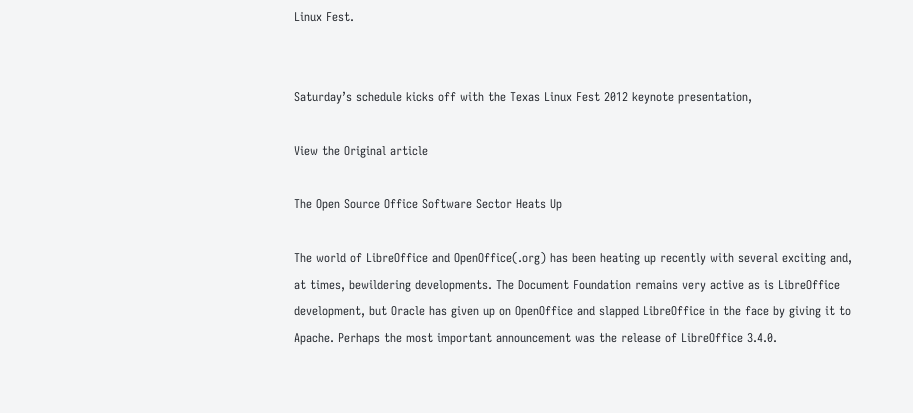Linux Fest.


Saturday’s schedule kicks off with the Texas Linux Fest 2012 keynote presentation,

View the Original article

The Open Source Office Software Sector Heats Up

The world of LibreOffice and OpenOffice(.org) has been heating up recently with several exciting and, at times, bewildering developments. The Document Foundation remains very active as is LibreOffice development, but Oracle has given up on OpenOffice and slapped LibreOffice in the face by giving it to Apache. Perhaps the most important announcement was the release of LibreOffice 3.4.0.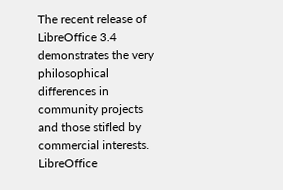The recent release of LibreOffice 3.4 demonstrates the very philosophical differences in community projects and those stifled by commercial interests. LibreOffice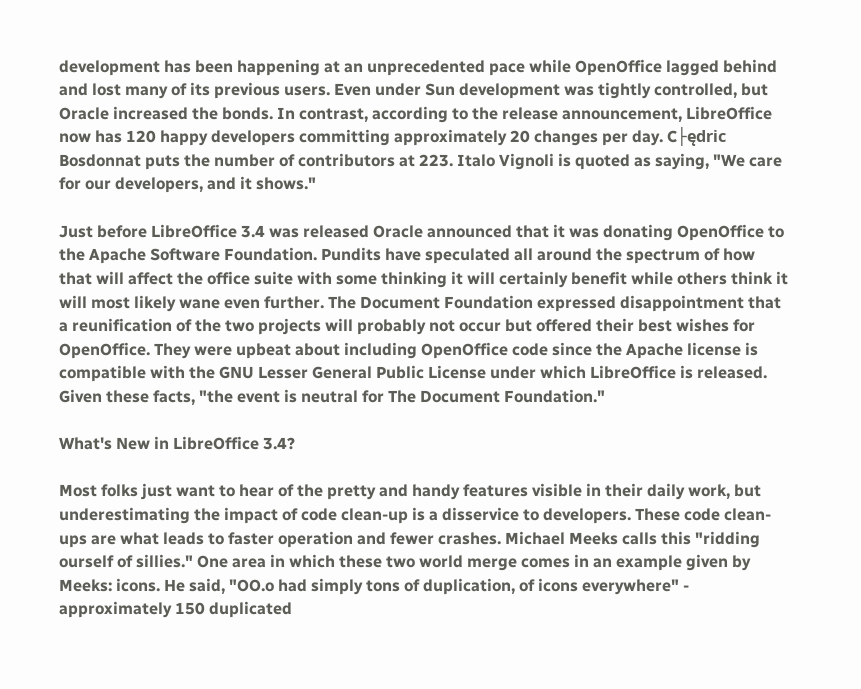development has been happening at an unprecedented pace while OpenOffice lagged behind and lost many of its previous users. Even under Sun development was tightly controlled, but Oracle increased the bonds. In contrast, according to the release announcement, LibreOffice now has 120 happy developers committing approximately 20 changes per day. C├ędric Bosdonnat puts the number of contributors at 223. Italo Vignoli is quoted as saying, "We care for our developers, and it shows."

Just before LibreOffice 3.4 was released Oracle announced that it was donating OpenOffice to the Apache Software Foundation. Pundits have speculated all around the spectrum of how that will affect the office suite with some thinking it will certainly benefit while others think it will most likely wane even further. The Document Foundation expressed disappointment that a reunification of the two projects will probably not occur but offered their best wishes for OpenOffice. They were upbeat about including OpenOffice code since the Apache license is compatible with the GNU Lesser General Public License under which LibreOffice is released. Given these facts, "the event is neutral for The Document Foundation."

What's New in LibreOffice 3.4?

Most folks just want to hear of the pretty and handy features visible in their daily work, but underestimating the impact of code clean-up is a disservice to developers. These code clean-ups are what leads to faster operation and fewer crashes. Michael Meeks calls this "ridding ourself of sillies." One area in which these two world merge comes in an example given by Meeks: icons. He said, "OO.o had simply tons of duplication, of icons everywhere" - approximately 150 duplicated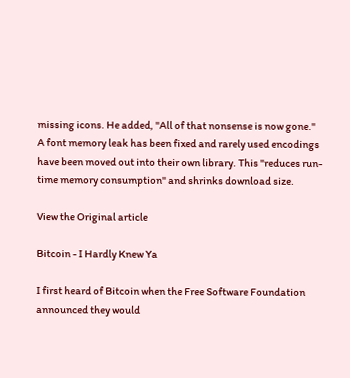missing icons. He added, "All of that nonsense is now gone." A font memory leak has been fixed and rarely used encodings have been moved out into their own library. This "reduces run-time memory consumption" and shrinks download size.

View the Original article

Bitcoin - I Hardly Knew Ya

I first heard of Bitcoin when the Free Software Foundation announced they would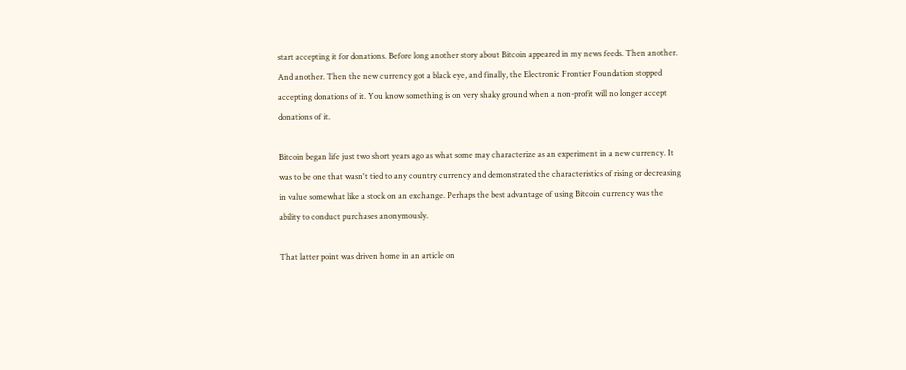start accepting it for donations. Before long another story about Bitcoin appeared in my news feeds. Then another. And another. Then the new currency got a black eye, and finally, the Electronic Frontier Foundation stopped accepting donations of it. You know something is on very shaky ground when a non-profit will no longer accept donations of it.

Bitcoin began life just two short years ago as what some may characterize as an experiment in a new currency. It was to be one that wasn't tied to any country currency and demonstrated the characteristics of rising or decreasing in value somewhat like a stock on an exchange. Perhaps the best advantage of using Bitcoin currency was the ability to conduct purchases anonymously.

That latter point was driven home in an article on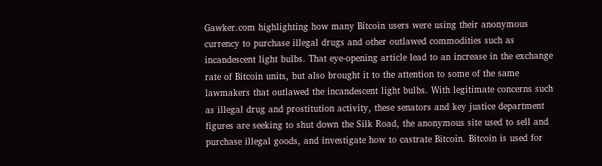Gawker.com highlighting how many Bitcoin users were using their anonymous currency to purchase illegal drugs and other outlawed commodities such as incandescent light bulbs. That eye-opening article lead to an increase in the exchange rate of Bitcoin units, but also brought it to the attention to some of the same lawmakers that outlawed the incandescent light bulbs. With legitimate concerns such as illegal drug and prostitution activity, these senators and key justice department figures are seeking to shut down the Silk Road, the anonymous site used to sell and purchase illegal goods, and investigate how to castrate Bitcoin. Bitcoin is used for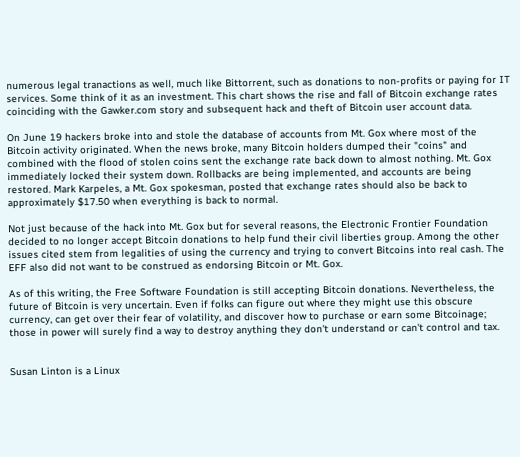numerous legal tranactions as well, much like Bittorrent, such as donations to non-profits or paying for IT services. Some think of it as an investment. This chart shows the rise and fall of Bitcoin exchange rates coinciding with the Gawker.com story and subsequent hack and theft of Bitcoin user account data.

On June 19 hackers broke into and stole the database of accounts from Mt. Gox where most of the Bitcoin activity originated. When the news broke, many Bitcoin holders dumped their "coins" and combined with the flood of stolen coins sent the exchange rate back down to almost nothing. Mt. Gox immediately locked their system down. Rollbacks are being implemented, and accounts are being restored. Mark Karpeles, a Mt. Gox spokesman, posted that exchange rates should also be back to approximately $17.50 when everything is back to normal.

Not just because of the hack into Mt. Gox but for several reasons, the Electronic Frontier Foundation decided to no longer accept Bitcoin donations to help fund their civil liberties group. Among the other issues cited stem from legalities of using the currency and trying to convert Bitcoins into real cash. The EFF also did not want to be construed as endorsing Bitcoin or Mt. Gox.

As of this writing, the Free Software Foundation is still accepting Bitcoin donations. Nevertheless, the future of Bitcoin is very uncertain. Even if folks can figure out where they might use this obscure currency, can get over their fear of volatility, and discover how to purchase or earn some Bitcoinage; those in power will surely find a way to destroy anything they don't understand or can't control and tax.


Susan Linton is a Linux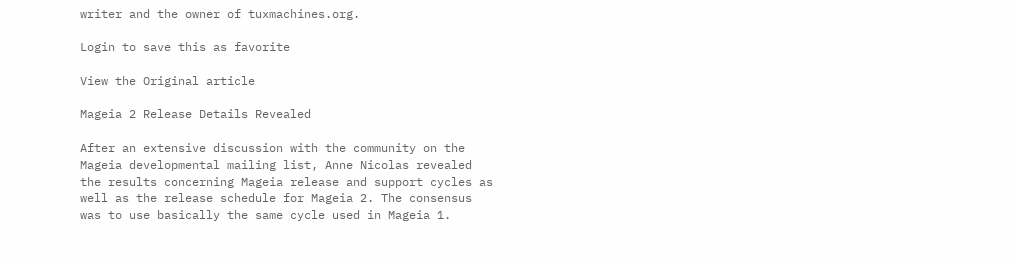writer and the owner of tuxmachines.org.

Login to save this as favorite

View the Original article

Mageia 2 Release Details Revealed

After an extensive discussion with the community on the Mageia developmental mailing list, Anne Nicolas revealed the results concerning Mageia release and support cycles as well as the release schedule for Mageia 2. The consensus was to use basically the same cycle used in Mageia 1.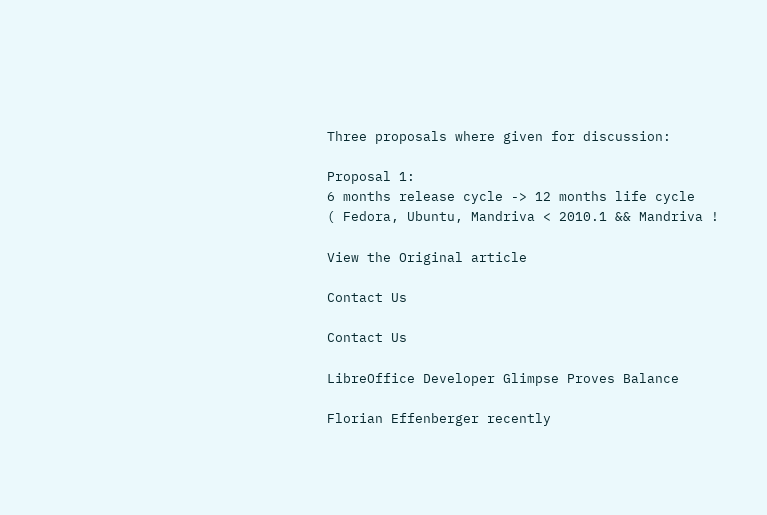Three proposals where given for discussion:

Proposal 1:
6 months release cycle -> 12 months life cycle
( Fedora, Ubuntu, Mandriva < 2010.1 && Mandriva !

View the Original article

Contact Us

Contact Us

LibreOffice Developer Glimpse Proves Balance

Florian Effenberger recently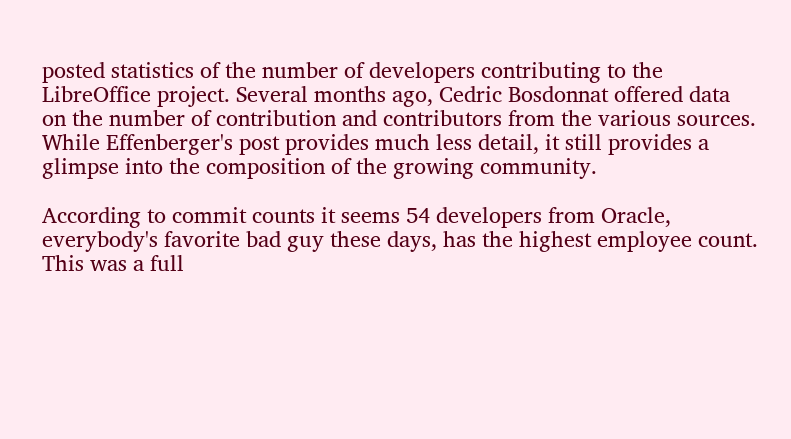posted statistics of the number of developers contributing to the LibreOffice project. Several months ago, Cedric Bosdonnat offered data on the number of contribution and contributors from the various sources. While Effenberger's post provides much less detail, it still provides a glimpse into the composition of the growing community.

According to commit counts it seems 54 developers from Oracle, everybody's favorite bad guy these days, has the highest employee count. This was a full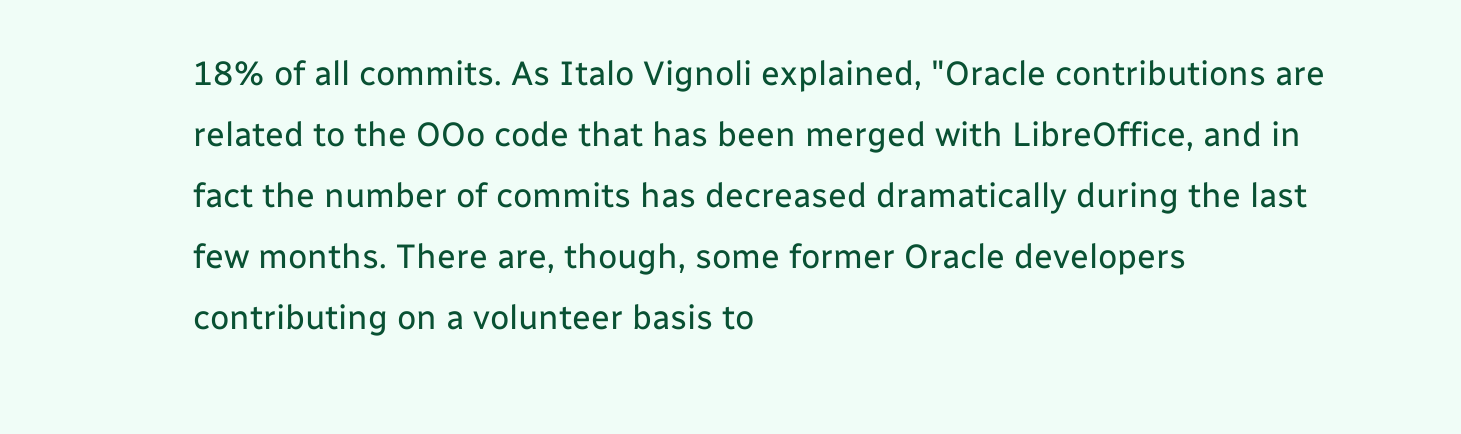18% of all commits. As Italo Vignoli explained, "Oracle contributions are related to the OOo code that has been merged with LibreOffice, and in fact the number of commits has decreased dramatically during the last few months. There are, though, some former Oracle developers contributing on a volunteer basis to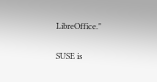LibreOffice."

SUSE is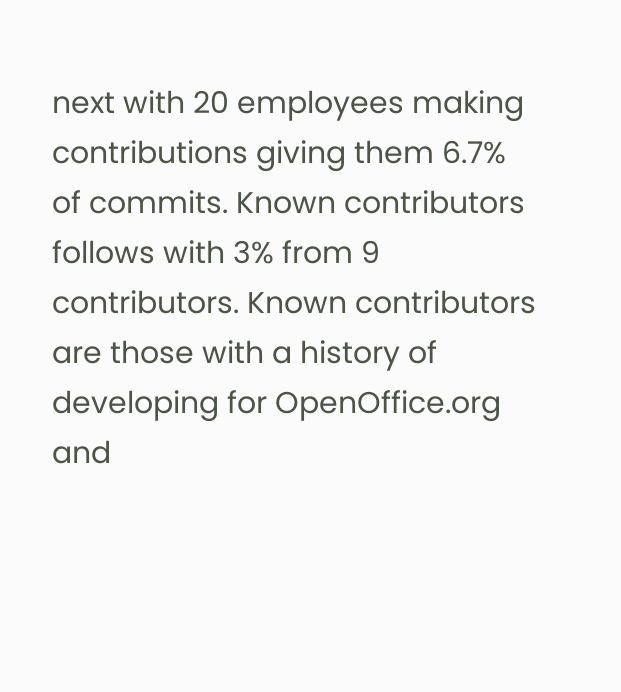next with 20 employees making contributions giving them 6.7% of commits. Known contributors follows with 3% from 9 contributors. Known contributors are those with a history of developing for OpenOffice.org and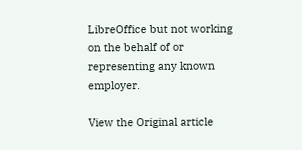LibreOffice but not working on the behalf of or representing any known employer.

View the Original article